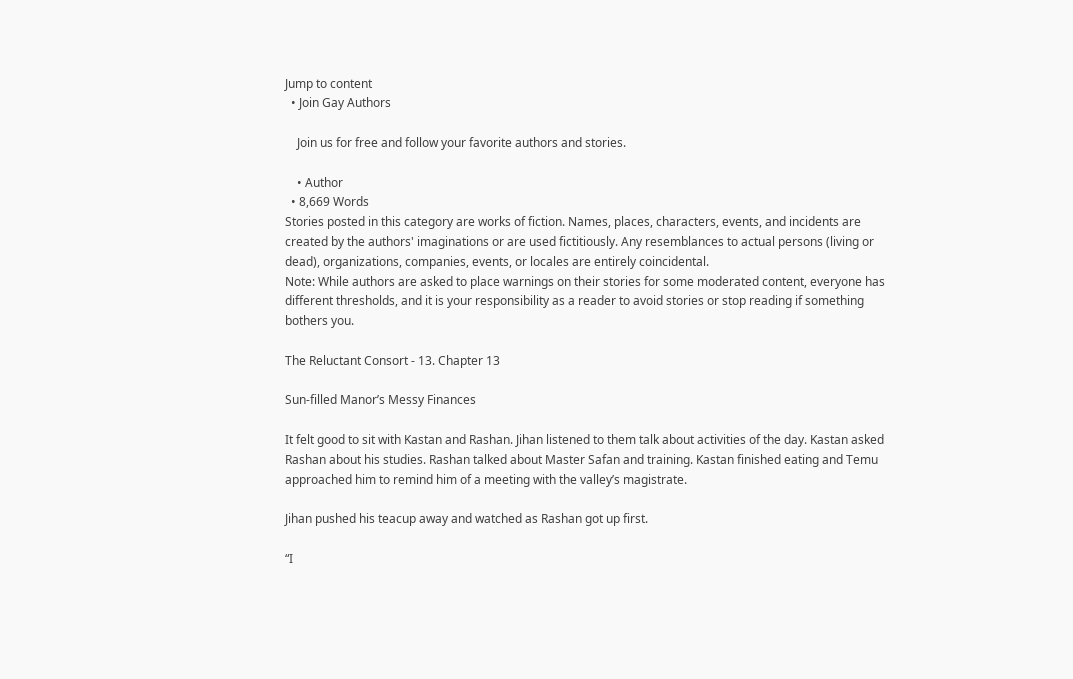Jump to content
  • Join Gay Authors

    Join us for free and follow your favorite authors and stories.

    • Author
  • 8,669 Words
Stories posted in this category are works of fiction. Names, places, characters, events, and incidents are created by the authors' imaginations or are used fictitiously. Any resemblances to actual persons (living or dead), organizations, companies, events, or locales are entirely coincidental.
Note: While authors are asked to place warnings on their stories for some moderated content, everyone has different thresholds, and it is your responsibility as a reader to avoid stories or stop reading if something bothers you.

The Reluctant Consort - 13. Chapter 13

Sun-filled Manor’s Messy Finances

It felt good to sit with Kastan and Rashan. Jihan listened to them talk about activities of the day. Kastan asked Rashan about his studies. Rashan talked about Master Safan and training. Kastan finished eating and Temu approached him to remind him of a meeting with the valley’s magistrate.

Jihan pushed his teacup away and watched as Rashan got up first.

“I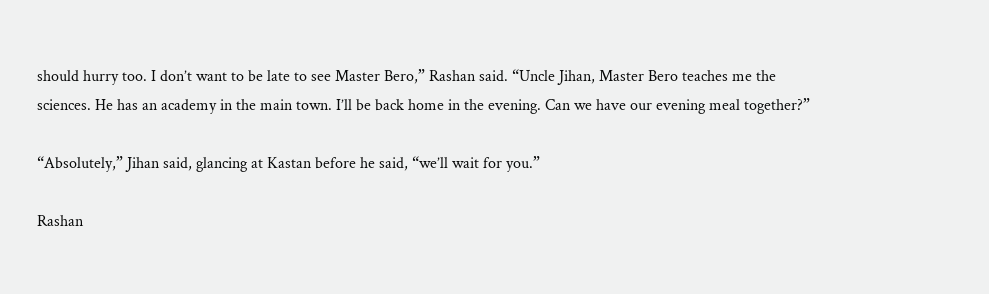should hurry too. I don’t want to be late to see Master Bero,” Rashan said. “Uncle Jihan, Master Bero teaches me the sciences. He has an academy in the main town. I’ll be back home in the evening. Can we have our evening meal together?”

“Absolutely,” Jihan said, glancing at Kastan before he said, “we’ll wait for you.”

Rashan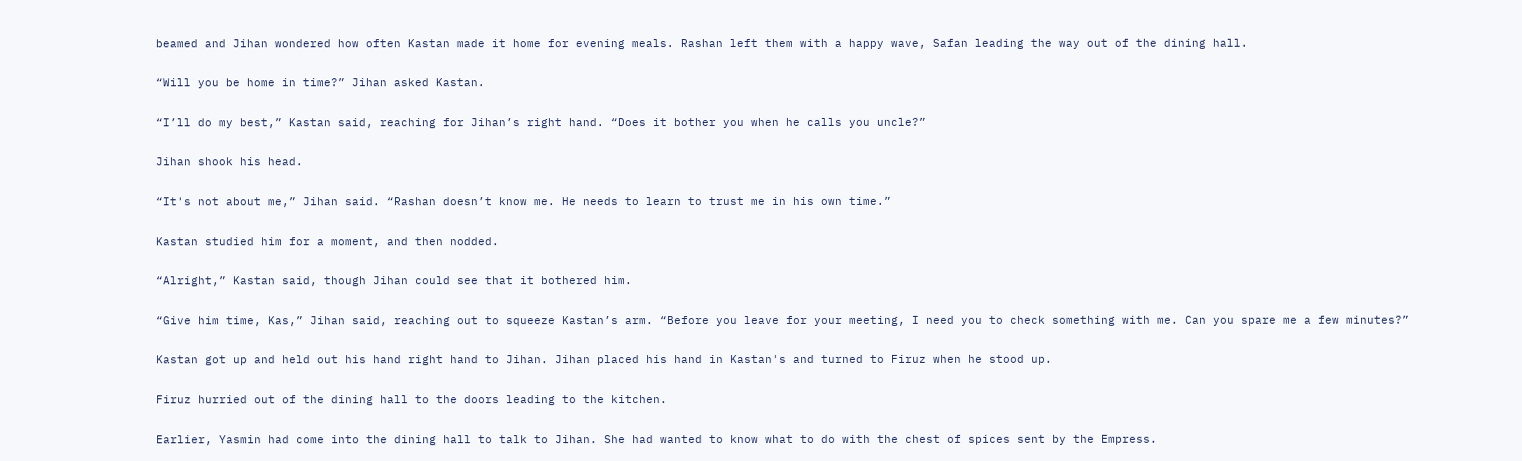beamed and Jihan wondered how often Kastan made it home for evening meals. Rashan left them with a happy wave, Safan leading the way out of the dining hall.

“Will you be home in time?” Jihan asked Kastan.

“I’ll do my best,” Kastan said, reaching for Jihan’s right hand. “Does it bother you when he calls you uncle?”

Jihan shook his head.

“It's not about me,” Jihan said. “Rashan doesn’t know me. He needs to learn to trust me in his own time.”

Kastan studied him for a moment, and then nodded.

“Alright,” Kastan said, though Jihan could see that it bothered him.

“Give him time, Kas,” Jihan said, reaching out to squeeze Kastan’s arm. “Before you leave for your meeting, I need you to check something with me. Can you spare me a few minutes?”

Kastan got up and held out his hand right hand to Jihan. Jihan placed his hand in Kastan's and turned to Firuz when he stood up.

Firuz hurried out of the dining hall to the doors leading to the kitchen.

Earlier, Yasmin had come into the dining hall to talk to Jihan. She had wanted to know what to do with the chest of spices sent by the Empress.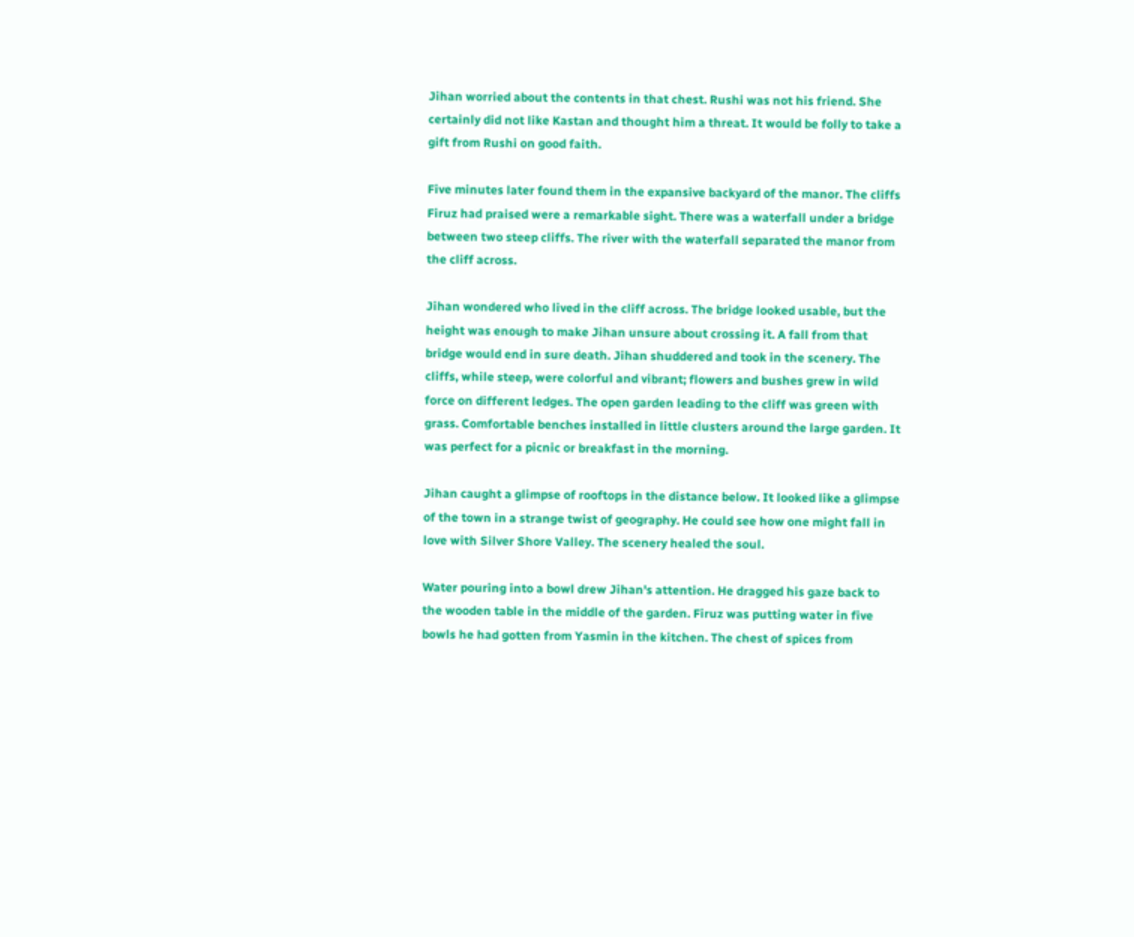Jihan worried about the contents in that chest. Rushi was not his friend. She certainly did not like Kastan and thought him a threat. It would be folly to take a gift from Rushi on good faith.

Five minutes later found them in the expansive backyard of the manor. The cliffs Firuz had praised were a remarkable sight. There was a waterfall under a bridge between two steep cliffs. The river with the waterfall separated the manor from the cliff across.

Jihan wondered who lived in the cliff across. The bridge looked usable, but the height was enough to make Jihan unsure about crossing it. A fall from that bridge would end in sure death. Jihan shuddered and took in the scenery. The cliffs, while steep, were colorful and vibrant; flowers and bushes grew in wild force on different ledges. The open garden leading to the cliff was green with grass. Comfortable benches installed in little clusters around the large garden. It was perfect for a picnic or breakfast in the morning.

Jihan caught a glimpse of rooftops in the distance below. It looked like a glimpse of the town in a strange twist of geography. He could see how one might fall in love with Silver Shore Valley. The scenery healed the soul.

Water pouring into a bowl drew Jihan's attention. He dragged his gaze back to the wooden table in the middle of the garden. Firuz was putting water in five bowls he had gotten from Yasmin in the kitchen. The chest of spices from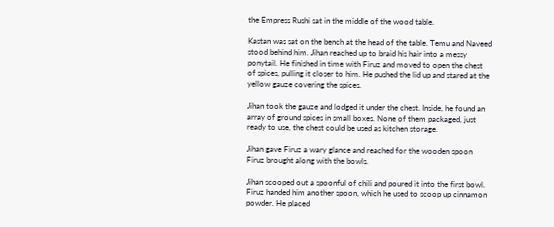the Empress Rushi sat in the middle of the wood table.

Kastan was sat on the bench at the head of the table. Temu and Naveed stood behind him. Jihan reached up to braid his hair into a messy ponytail. He finished in time with Firuz and moved to open the chest of spices, pulling it closer to him. He pushed the lid up and stared at the yellow gauze covering the spices.

Jihan took the gauze and lodged it under the chest. Inside, he found an array of ground spices in small boxes. None of them packaged, just ready to use, the chest could be used as kitchen storage.

Jihan gave Firuz a wary glance and reached for the wooden spoon Firuz brought along with the bowls.

Jihan scooped out a spoonful of chili and poured it into the first bowl. Firuz handed him another spoon, which he used to scoop up cinnamon powder. He placed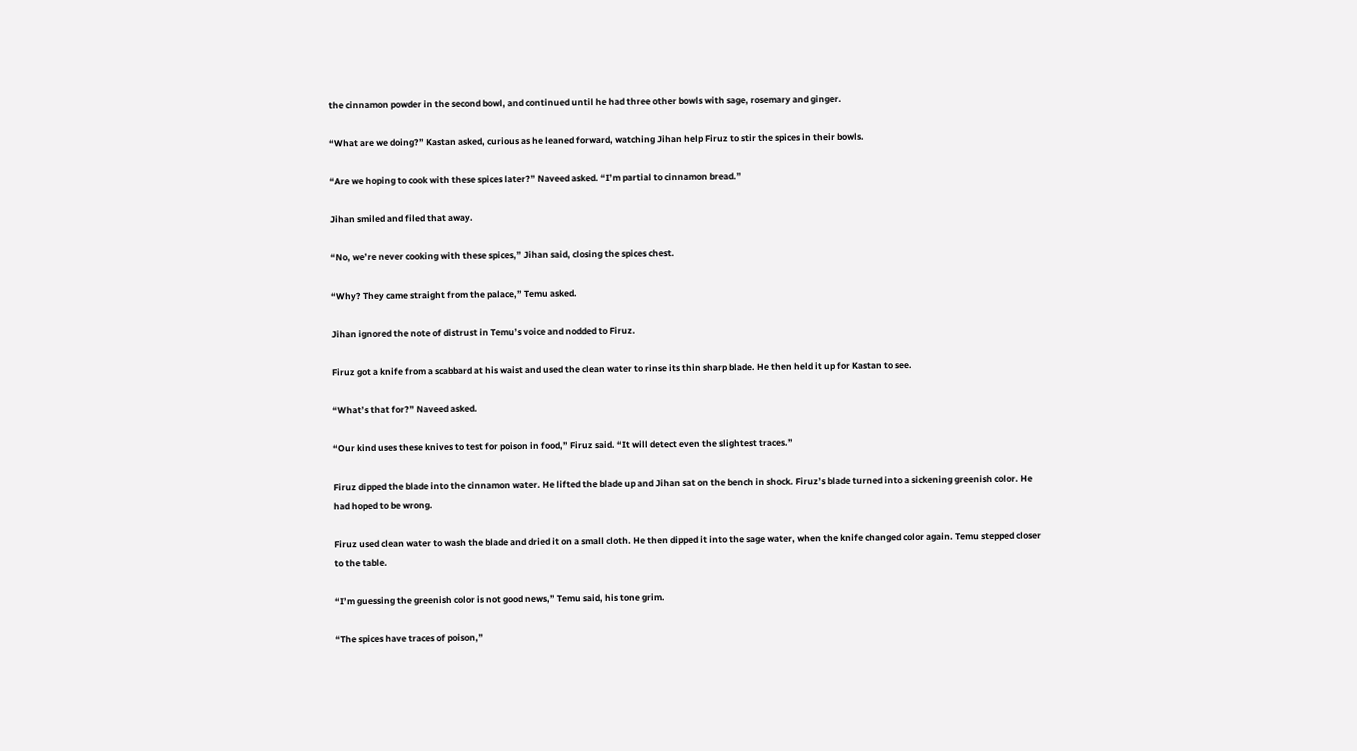the cinnamon powder in the second bowl, and continued until he had three other bowls with sage, rosemary and ginger.

“What are we doing?” Kastan asked, curious as he leaned forward, watching Jihan help Firuz to stir the spices in their bowls.

“Are we hoping to cook with these spices later?” Naveed asked. “I’m partial to cinnamon bread.”

Jihan smiled and filed that away.

“No, we’re never cooking with these spices,” Jihan said, closing the spices chest.

“Why? They came straight from the palace,” Temu asked.

Jihan ignored the note of distrust in Temu’s voice and nodded to Firuz.

Firuz got a knife from a scabbard at his waist and used the clean water to rinse its thin sharp blade. He then held it up for Kastan to see.

“What’s that for?” Naveed asked.

“Our kind uses these knives to test for poison in food,” Firuz said. “It will detect even the slightest traces.”

Firuz dipped the blade into the cinnamon water. He lifted the blade up and Jihan sat on the bench in shock. Firuz’s blade turned into a sickening greenish color. He had hoped to be wrong.

Firuz used clean water to wash the blade and dried it on a small cloth. He then dipped it into the sage water, when the knife changed color again. Temu stepped closer to the table.

“I’m guessing the greenish color is not good news,” Temu said, his tone grim.

“The spices have traces of poison,”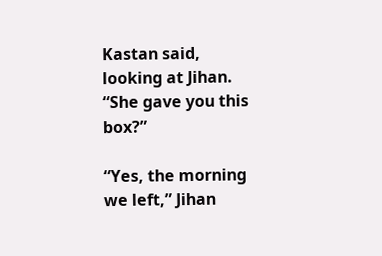Kastan said, looking at Jihan. “She gave you this box?”

“Yes, the morning we left,” Jihan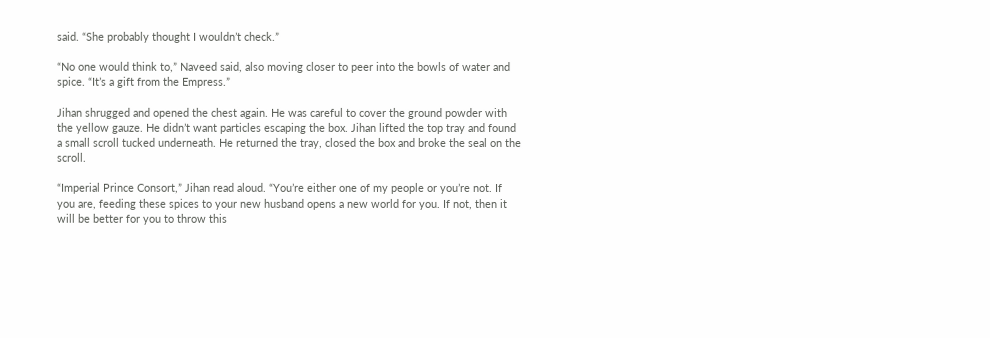said. “She probably thought I wouldn’t check.”

“No one would think to,” Naveed said, also moving closer to peer into the bowls of water and spice. “It’s a gift from the Empress.”

Jihan shrugged and opened the chest again. He was careful to cover the ground powder with the yellow gauze. He didn’t want particles escaping the box. Jihan lifted the top tray and found a small scroll tucked underneath. He returned the tray, closed the box and broke the seal on the scroll.

“Imperial Prince Consort,” Jihan read aloud. “You’re either one of my people or you’re not. If you are, feeding these spices to your new husband opens a new world for you. If not, then it will be better for you to throw this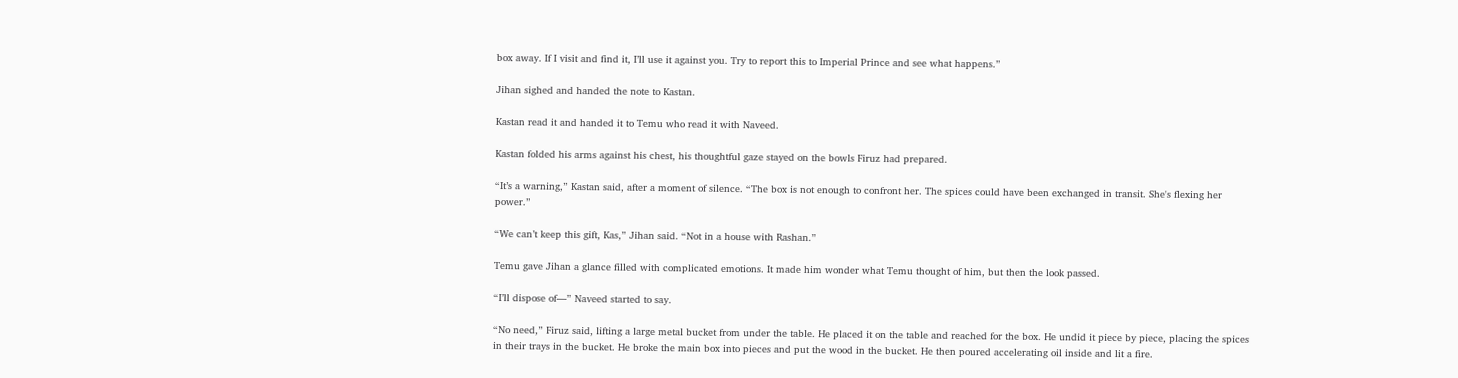box away. If I visit and find it, I’ll use it against you. Try to report this to Imperial Prince and see what happens.”

Jihan sighed and handed the note to Kastan.

Kastan read it and handed it to Temu who read it with Naveed.

Kastan folded his arms against his chest, his thoughtful gaze stayed on the bowls Firuz had prepared.

“It’s a warning,” Kastan said, after a moment of silence. “The box is not enough to confront her. The spices could have been exchanged in transit. She's flexing her power.”

“We can’t keep this gift, Kas,” Jihan said. “Not in a house with Rashan.”

Temu gave Jihan a glance filled with complicated emotions. It made him wonder what Temu thought of him, but then the look passed.

“I’ll dispose of—” Naveed started to say.

“No need,” Firuz said, lifting a large metal bucket from under the table. He placed it on the table and reached for the box. He undid it piece by piece, placing the spices in their trays in the bucket. He broke the main box into pieces and put the wood in the bucket. He then poured accelerating oil inside and lit a fire.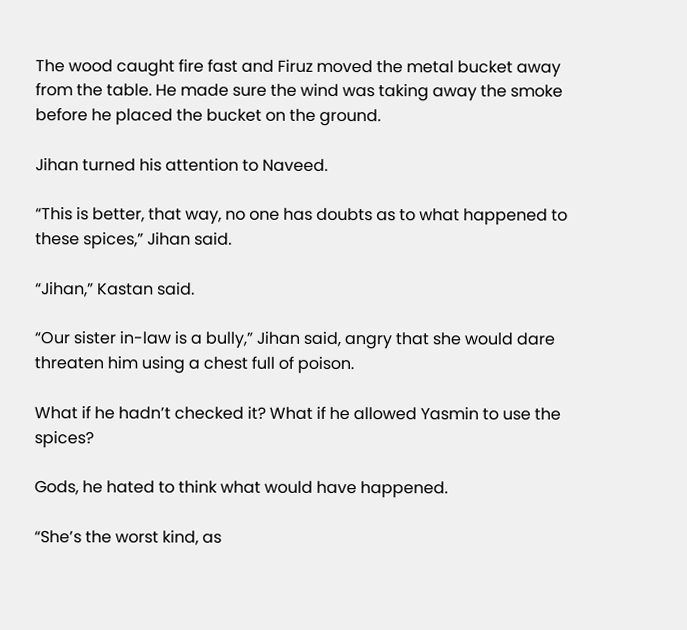The wood caught fire fast and Firuz moved the metal bucket away from the table. He made sure the wind was taking away the smoke before he placed the bucket on the ground.

Jihan turned his attention to Naveed.

“This is better, that way, no one has doubts as to what happened to these spices,” Jihan said.

“Jihan,” Kastan said.

“Our sister in-law is a bully,” Jihan said, angry that she would dare threaten him using a chest full of poison.

What if he hadn’t checked it? What if he allowed Yasmin to use the spices?

Gods, he hated to think what would have happened.

“She’s the worst kind, as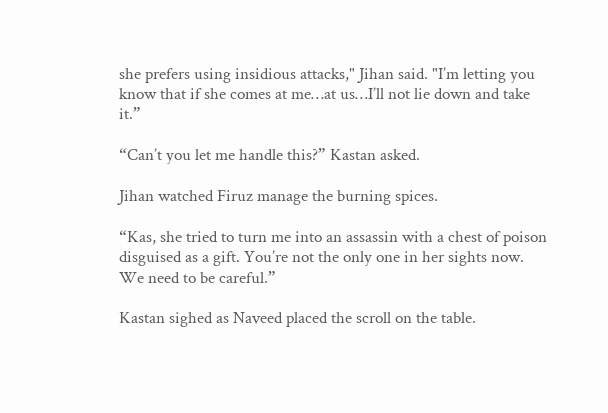she prefers using insidious attacks," Jihan said. "I’m letting you know that if she comes at me…at us…I’ll not lie down and take it.”

“Can’t you let me handle this?” Kastan asked.

Jihan watched Firuz manage the burning spices.

“Kas, she tried to turn me into an assassin with a chest of poison disguised as a gift. You’re not the only one in her sights now. We need to be careful.”

Kastan sighed as Naveed placed the scroll on the table.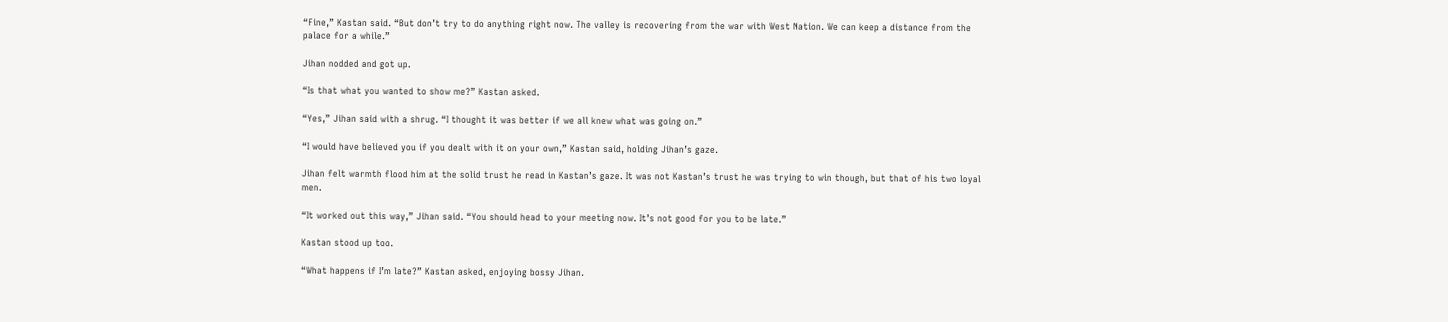“Fine,” Kastan said. “But don’t try to do anything right now. The valley is recovering from the war with West Nation. We can keep a distance from the palace for a while.”

Jihan nodded and got up.

“Is that what you wanted to show me?” Kastan asked.

“Yes,” Jihan said with a shrug. “I thought it was better if we all knew what was going on.”

“I would have believed you if you dealt with it on your own,” Kastan said, holding Jihan’s gaze.

Jihan felt warmth flood him at the solid trust he read in Kastan’s gaze. It was not Kastan’s trust he was trying to win though, but that of his two loyal men.

“It worked out this way,” Jihan said. “You should head to your meeting now. It’s not good for you to be late.”

Kastan stood up too.

“What happens if I’m late?” Kastan asked, enjoying bossy Jihan.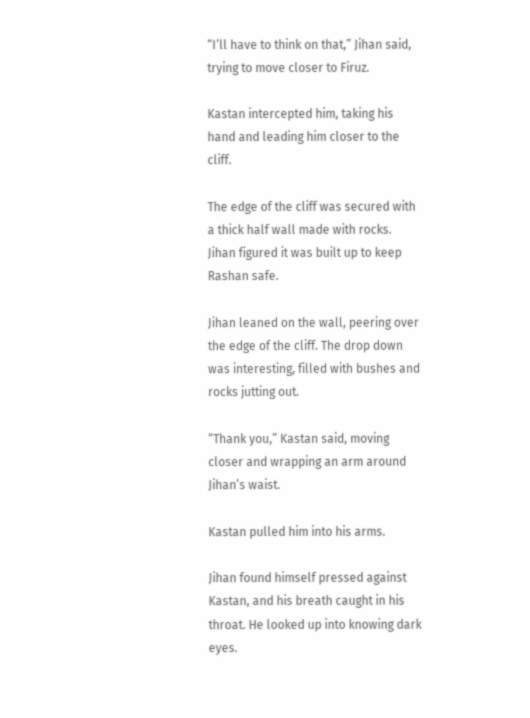“I’ll have to think on that,” Jihan said, trying to move closer to Firuz.

Kastan intercepted him, taking his hand and leading him closer to the cliff.

The edge of the cliff was secured with a thick half wall made with rocks. Jihan figured it was built up to keep Rashan safe.

Jihan leaned on the wall, peering over the edge of the cliff. The drop down was interesting, filled with bushes and rocks jutting out.

“Thank you,” Kastan said, moving closer and wrapping an arm around Jihan’s waist.

Kastan pulled him into his arms.

Jihan found himself pressed against Kastan, and his breath caught in his throat. He looked up into knowing dark eyes.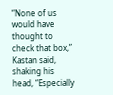“None of us would have thought to check that box,” Kastan said, shaking his head, “Especially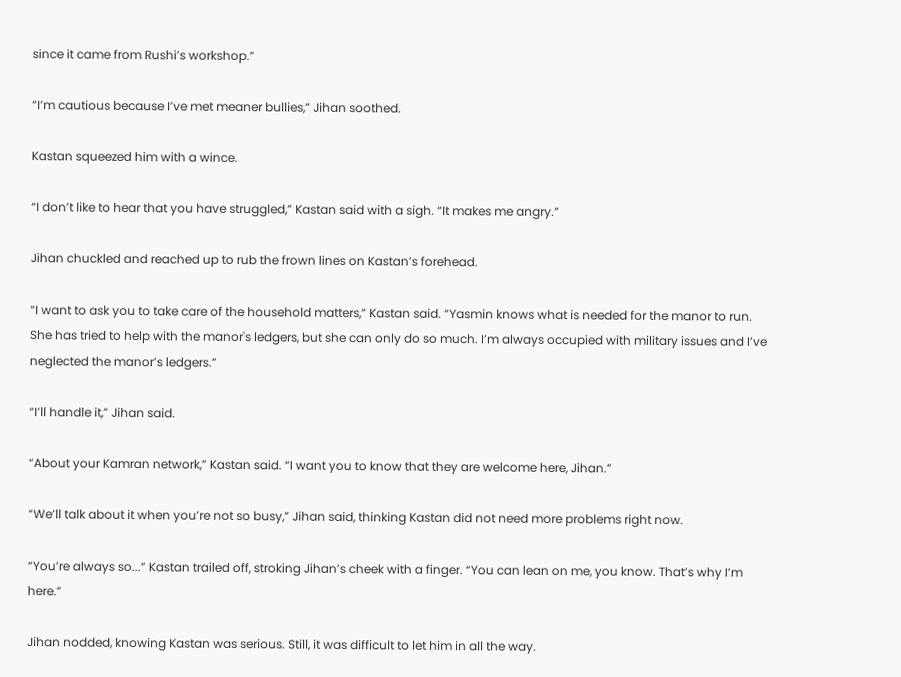since it came from Rushi’s workshop.”

“I’m cautious because I’ve met meaner bullies,” Jihan soothed.

Kastan squeezed him with a wince.

“I don’t like to hear that you have struggled,” Kastan said with a sigh. “It makes me angry.”

Jihan chuckled and reached up to rub the frown lines on Kastan’s forehead.

“I want to ask you to take care of the household matters,” Kastan said. “Yasmin knows what is needed for the manor to run. She has tried to help with the manor's ledgers, but she can only do so much. I’m always occupied with military issues and I’ve neglected the manor’s ledgers.”

“I’ll handle it,” Jihan said.

“About your Kamran network,” Kastan said. “I want you to know that they are welcome here, Jihan.”

“We’ll talk about it when you’re not so busy,” Jihan said, thinking Kastan did not need more problems right now.

“You’re always so...” Kastan trailed off, stroking Jihan’s cheek with a finger. “You can lean on me, you know. That’s why I’m here.”

Jihan nodded, knowing Kastan was serious. Still, it was difficult to let him in all the way.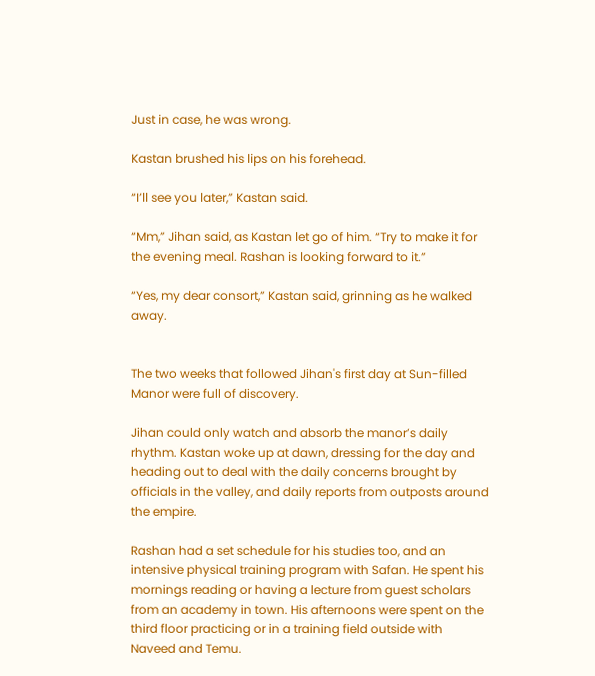Just in case, he was wrong.

Kastan brushed his lips on his forehead.

“I’ll see you later,” Kastan said.

“Mm,” Jihan said, as Kastan let go of him. “Try to make it for the evening meal. Rashan is looking forward to it.”

“Yes, my dear consort,” Kastan said, grinning as he walked away.


The two weeks that followed Jihan's first day at Sun-filled Manor were full of discovery.

Jihan could only watch and absorb the manor’s daily rhythm. Kastan woke up at dawn, dressing for the day and heading out to deal with the daily concerns brought by officials in the valley, and daily reports from outposts around the empire.

Rashan had a set schedule for his studies too, and an intensive physical training program with Safan. He spent his mornings reading or having a lecture from guest scholars from an academy in town. His afternoons were spent on the third floor practicing or in a training field outside with Naveed and Temu.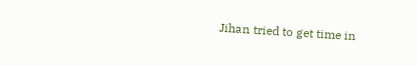Jihan tried to get time in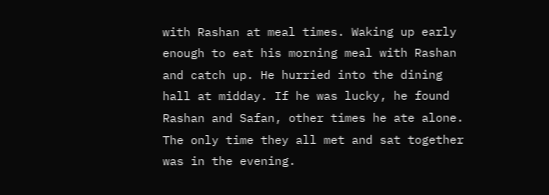with Rashan at meal times. Waking up early enough to eat his morning meal with Rashan and catch up. He hurried into the dining hall at midday. If he was lucky, he found Rashan and Safan, other times he ate alone. The only time they all met and sat together was in the evening.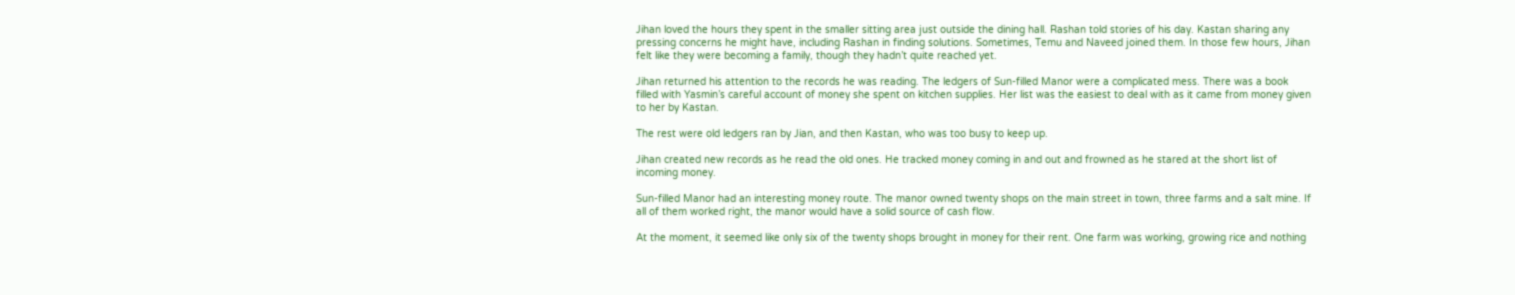Jihan loved the hours they spent in the smaller sitting area just outside the dining hall. Rashan told stories of his day. Kastan sharing any pressing concerns he might have, including Rashan in finding solutions. Sometimes, Temu and Naveed joined them. In those few hours, Jihan felt like they were becoming a family, though they hadn’t quite reached yet.

Jihan returned his attention to the records he was reading. The ledgers of Sun-filled Manor were a complicated mess. There was a book filled with Yasmin’s careful account of money she spent on kitchen supplies. Her list was the easiest to deal with as it came from money given to her by Kastan.

The rest were old ledgers ran by Jian, and then Kastan, who was too busy to keep up.

Jihan created new records as he read the old ones. He tracked money coming in and out and frowned as he stared at the short list of incoming money.

Sun-filled Manor had an interesting money route. The manor owned twenty shops on the main street in town, three farms and a salt mine. If all of them worked right, the manor would have a solid source of cash flow.

At the moment, it seemed like only six of the twenty shops brought in money for their rent. One farm was working, growing rice and nothing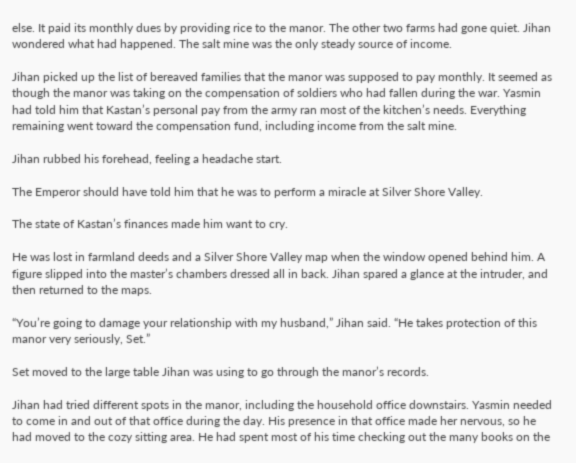else. It paid its monthly dues by providing rice to the manor. The other two farms had gone quiet. Jihan wondered what had happened. The salt mine was the only steady source of income.

Jihan picked up the list of bereaved families that the manor was supposed to pay monthly. It seemed as though the manor was taking on the compensation of soldiers who had fallen during the war. Yasmin had told him that Kastan’s personal pay from the army ran most of the kitchen’s needs. Everything remaining went toward the compensation fund, including income from the salt mine.

Jihan rubbed his forehead, feeling a headache start.

The Emperor should have told him that he was to perform a miracle at Silver Shore Valley.

The state of Kastan’s finances made him want to cry.

He was lost in farmland deeds and a Silver Shore Valley map when the window opened behind him. A figure slipped into the master’s chambers dressed all in back. Jihan spared a glance at the intruder, and then returned to the maps.

“You’re going to damage your relationship with my husband,” Jihan said. “He takes protection of this manor very seriously, Set.”

Set moved to the large table Jihan was using to go through the manor’s records.

Jihan had tried different spots in the manor, including the household office downstairs. Yasmin needed to come in and out of that office during the day. His presence in that office made her nervous, so he had moved to the cozy sitting area. He had spent most of his time checking out the many books on the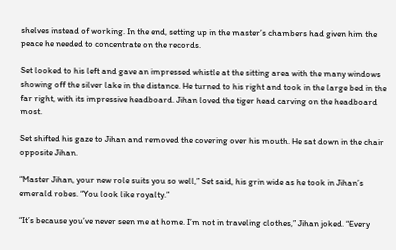shelves instead of working. In the end, setting up in the master’s chambers had given him the peace he needed to concentrate on the records.

Set looked to his left and gave an impressed whistle at the sitting area with the many windows showing off the silver lake in the distance. He turned to his right and took in the large bed in the far right, with its impressive headboard. Jihan loved the tiger head carving on the headboard most.

Set shifted his gaze to Jihan and removed the covering over his mouth. He sat down in the chair opposite Jihan.

“Master Jihan, your new role suits you so well,” Set said, his grin wide as he took in Jihan’s emerald robes. “You look like royalty.”

“It’s because you’ve never seen me at home. I’m not in traveling clothes,” Jihan joked. “Every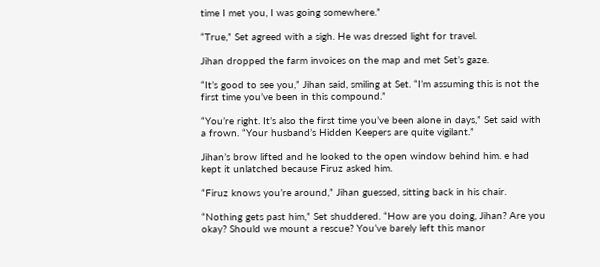time I met you, I was going somewhere.”

“True,” Set agreed with a sigh. He was dressed light for travel.

Jihan dropped the farm invoices on the map and met Set’s gaze.

“It’s good to see you,” Jihan said, smiling at Set. “I’m assuming this is not the first time you’ve been in this compound.”

“You’re right. It’s also the first time you’ve been alone in days,” Set said with a frown. “Your husband’s Hidden Keepers are quite vigilant.”

Jihan’s brow lifted and he looked to the open window behind him. e had kept it unlatched because Firuz asked him.

“Firuz knows you’re around,” Jihan guessed, sitting back in his chair.

“Nothing gets past him,” Set shuddered. “How are you doing, Jihan? Are you okay? Should we mount a rescue? You’ve barely left this manor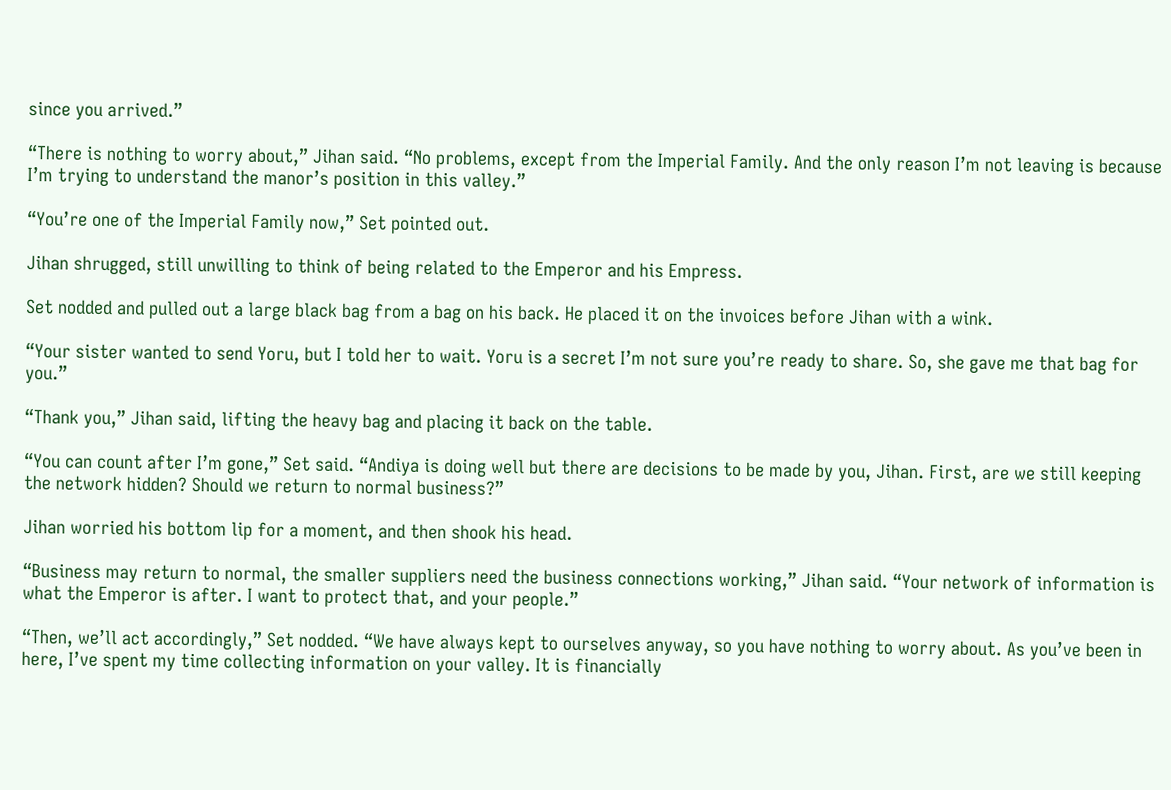since you arrived.”

“There is nothing to worry about,” Jihan said. “No problems, except from the Imperial Family. And the only reason I’m not leaving is because I’m trying to understand the manor’s position in this valley.”

“You’re one of the Imperial Family now,” Set pointed out.

Jihan shrugged, still unwilling to think of being related to the Emperor and his Empress.

Set nodded and pulled out a large black bag from a bag on his back. He placed it on the invoices before Jihan with a wink.

“Your sister wanted to send Yoru, but I told her to wait. Yoru is a secret I’m not sure you’re ready to share. So, she gave me that bag for you.”

“Thank you,” Jihan said, lifting the heavy bag and placing it back on the table.

“You can count after I’m gone,” Set said. “Andiya is doing well but there are decisions to be made by you, Jihan. First, are we still keeping the network hidden? Should we return to normal business?”

Jihan worried his bottom lip for a moment, and then shook his head.

“Business may return to normal, the smaller suppliers need the business connections working,” Jihan said. “Your network of information is what the Emperor is after. I want to protect that, and your people.”

“Then, we’ll act accordingly,” Set nodded. “We have always kept to ourselves anyway, so you have nothing to worry about. As you’ve been in here, I’ve spent my time collecting information on your valley. It is financially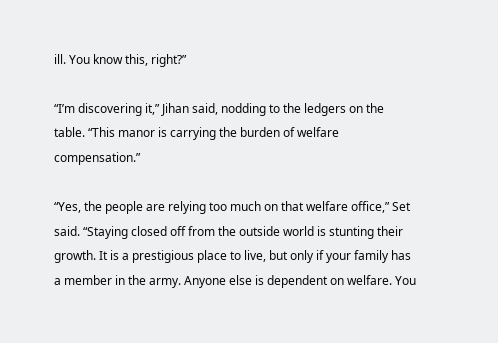ill. You know this, right?”

“I’m discovering it,” Jihan said, nodding to the ledgers on the table. “This manor is carrying the burden of welfare compensation.”

“Yes, the people are relying too much on that welfare office,” Set said. “Staying closed off from the outside world is stunting their growth. It is a prestigious place to live, but only if your family has a member in the army. Anyone else is dependent on welfare. You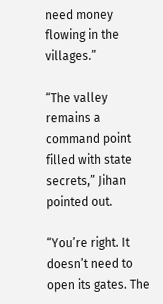need money flowing in the villages.”

“The valley remains a command point filled with state secrets,” Jihan pointed out.

“You’re right. It doesn’t need to open its gates. The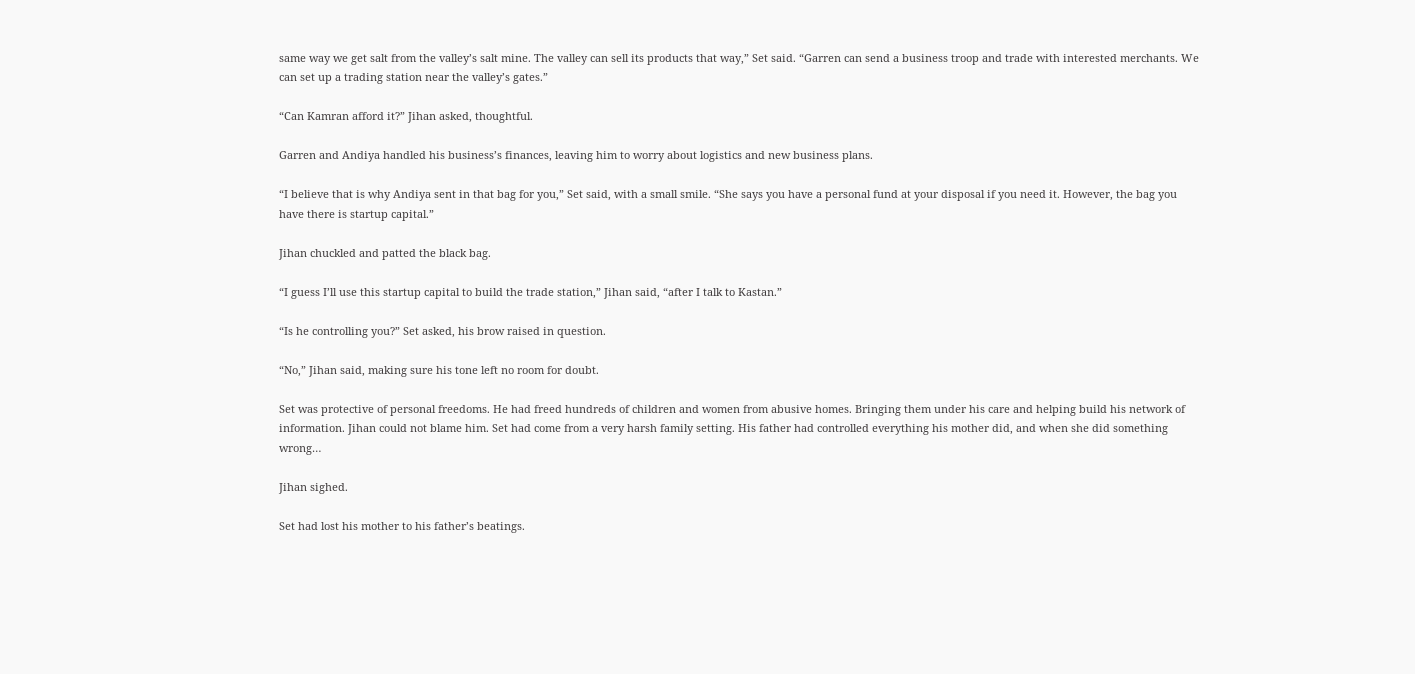same way we get salt from the valley’s salt mine. The valley can sell its products that way,” Set said. “Garren can send a business troop and trade with interested merchants. We can set up a trading station near the valley’s gates.”

“Can Kamran afford it?” Jihan asked, thoughtful.

Garren and Andiya handled his business’s finances, leaving him to worry about logistics and new business plans.

“I believe that is why Andiya sent in that bag for you,” Set said, with a small smile. “She says you have a personal fund at your disposal if you need it. However, the bag you have there is startup capital.”

Jihan chuckled and patted the black bag.

“I guess I’ll use this startup capital to build the trade station,” Jihan said, “after I talk to Kastan.”

“Is he controlling you?” Set asked, his brow raised in question.

“No,” Jihan said, making sure his tone left no room for doubt.

Set was protective of personal freedoms. He had freed hundreds of children and women from abusive homes. Bringing them under his care and helping build his network of information. Jihan could not blame him. Set had come from a very harsh family setting. His father had controlled everything his mother did, and when she did something wrong…

Jihan sighed.

Set had lost his mother to his father’s beatings.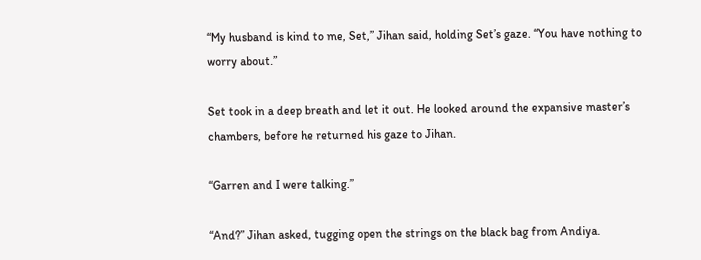“My husband is kind to me, Set,” Jihan said, holding Set’s gaze. “You have nothing to worry about.”

Set took in a deep breath and let it out. He looked around the expansive master’s chambers, before he returned his gaze to Jihan.

“Garren and I were talking.”

“And?” Jihan asked, tugging open the strings on the black bag from Andiya.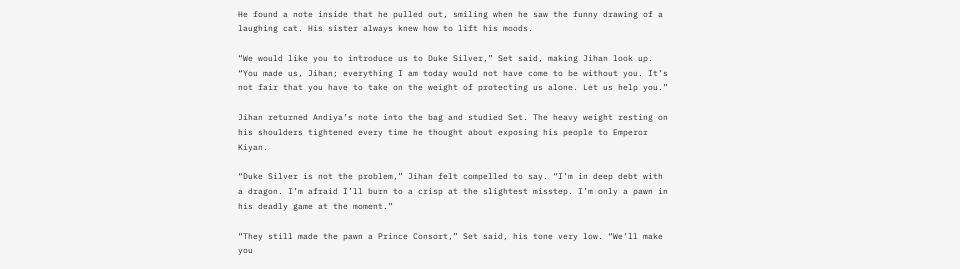He found a note inside that he pulled out, smiling when he saw the funny drawing of a laughing cat. His sister always knew how to lift his moods.

“We would like you to introduce us to Duke Silver,” Set said, making Jihan look up. “You made us, Jihan; everything I am today would not have come to be without you. It’s not fair that you have to take on the weight of protecting us alone. Let us help you.”

Jihan returned Andiya’s note into the bag and studied Set. The heavy weight resting on his shoulders tightened every time he thought about exposing his people to Emperor Kiyan.

“Duke Silver is not the problem,” Jihan felt compelled to say. “I’m in deep debt with a dragon. I’m afraid I’ll burn to a crisp at the slightest misstep. I’m only a pawn in his deadly game at the moment.”

“They still made the pawn a Prince Consort,” Set said, his tone very low. “We’ll make you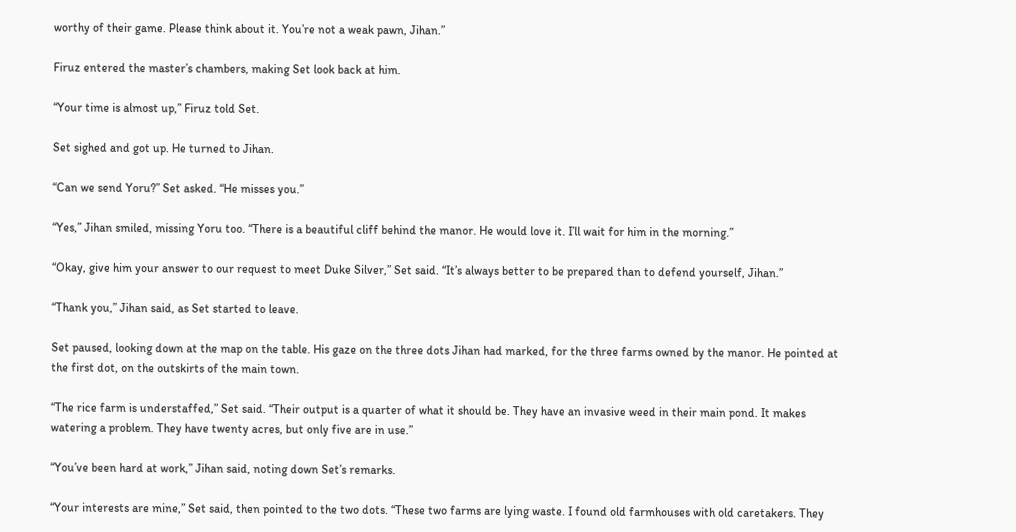worthy of their game. Please think about it. You’re not a weak pawn, Jihan.”

Firuz entered the master’s chambers, making Set look back at him.

“Your time is almost up,” Firuz told Set.

Set sighed and got up. He turned to Jihan.

“Can we send Yoru?” Set asked. “He misses you.”

“Yes,” Jihan smiled, missing Yoru too. “There is a beautiful cliff behind the manor. He would love it. I’ll wait for him in the morning.”

“Okay, give him your answer to our request to meet Duke Silver,” Set said. “It’s always better to be prepared than to defend yourself, Jihan.”

“Thank you,” Jihan said, as Set started to leave.

Set paused, looking down at the map on the table. His gaze on the three dots Jihan had marked, for the three farms owned by the manor. He pointed at the first dot, on the outskirts of the main town.

“The rice farm is understaffed,” Set said. “Their output is a quarter of what it should be. They have an invasive weed in their main pond. It makes watering a problem. They have twenty acres, but only five are in use.”

“You’ve been hard at work,” Jihan said, noting down Set’s remarks.

“Your interests are mine,” Set said, then pointed to the two dots. “These two farms are lying waste. I found old farmhouses with old caretakers. They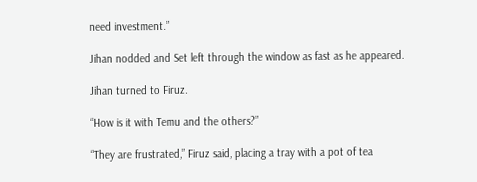need investment.”

Jihan nodded and Set left through the window as fast as he appeared.

Jihan turned to Firuz.

“How is it with Temu and the others?”

“They are frustrated,” Firuz said, placing a tray with a pot of tea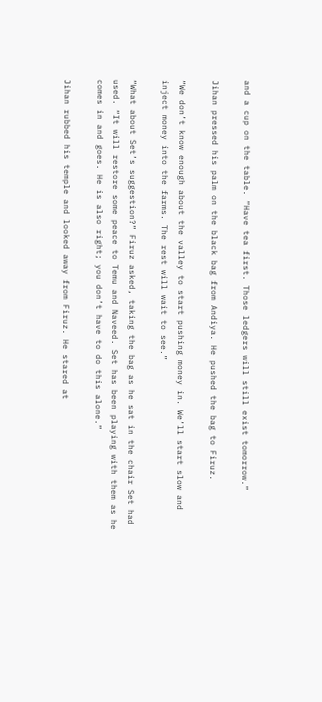and a cup on the table. “Have tea first. Those ledgers will still exist tomorrow.”

Jihan pressed his palm on the black bag from Andiya. He pushed the bag to Firuz.

“We don’t know enough about the valley to start pushing money in. We’ll start slow and inject money into the farms. The rest will wait to see.”

“What about Set’s suggestion?” Firuz asked, taking the bag as he sat in the chair Set had used. “It will restore some peace to Temu and Naveed. Set has been playing with them as he comes in and goes. He is also right; you don’t have to do this alone.”

Jihan rubbed his temple and looked away from Firuz. He stared at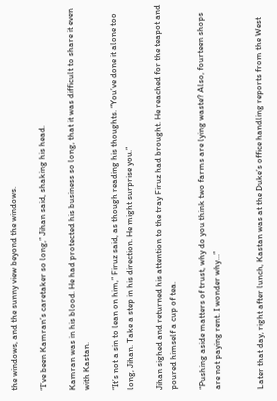the windows, and the sunny view beyond the windows.

“I’ve been Kamran’s caretaker so long,” Jihan said, shaking his head.

Kamran was in his blood. He had protected his business so long, that it was difficult to share it even with Kastan.

“It’s not a sin to lean on him,” Firuz said, as though reading his thoughts. “You’ve done it alone too long, Jihan. Take a step in his direction. He might surprise you.”

Jihan sighed and returned his attention to the tray Firuz had brought. He reached for the teapot and poured himself a cup of tea.

“Pushing aside matters of trust, why do you think two farms are lying waste? Also, fourteen shops are not paying rent. I wonder why…”


Later that day, right after lunch, Kastan was at the Duke’s office handling reports from the West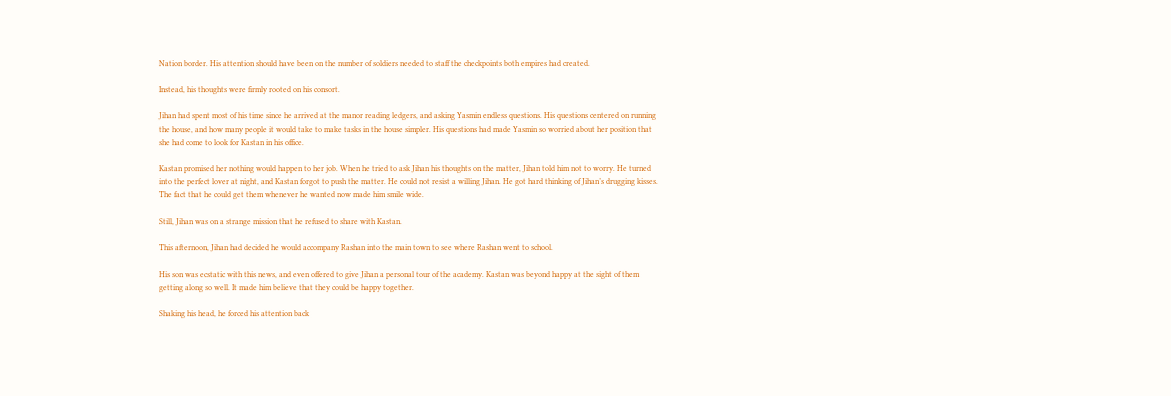Nation border. His attention should have been on the number of soldiers needed to staff the checkpoints both empires had created.

Instead, his thoughts were firmly rooted on his consort.

Jihan had spent most of his time since he arrived at the manor reading ledgers, and asking Yasmin endless questions. His questions centered on running the house, and how many people it would take to make tasks in the house simpler. His questions had made Yasmin so worried about her position that she had come to look for Kastan in his office.

Kastan promised her nothing would happen to her job. When he tried to ask Jihan his thoughts on the matter, Jihan told him not to worry. He turned into the perfect lover at night, and Kastan forgot to push the matter. He could not resist a willing Jihan. He got hard thinking of Jihan’s drugging kisses. The fact that he could get them whenever he wanted now made him smile wide.

Still, Jihan was on a strange mission that he refused to share with Kastan.

This afternoon, Jihan had decided he would accompany Rashan into the main town to see where Rashan went to school.

His son was ecstatic with this news, and even offered to give Jihan a personal tour of the academy. Kastan was beyond happy at the sight of them getting along so well. It made him believe that they could be happy together.

Shaking his head, he forced his attention back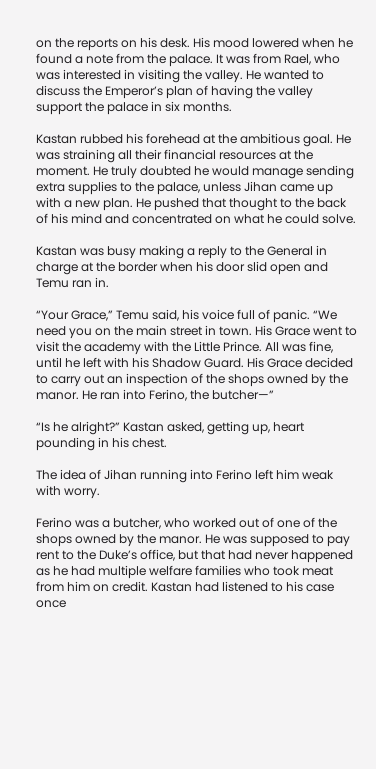on the reports on his desk. His mood lowered when he found a note from the palace. It was from Rael, who was interested in visiting the valley. He wanted to discuss the Emperor’s plan of having the valley support the palace in six months.

Kastan rubbed his forehead at the ambitious goal. He was straining all their financial resources at the moment. He truly doubted he would manage sending extra supplies to the palace, unless Jihan came up with a new plan. He pushed that thought to the back of his mind and concentrated on what he could solve.

Kastan was busy making a reply to the General in charge at the border when his door slid open and Temu ran in.

“Your Grace,” Temu said, his voice full of panic. “We need you on the main street in town. His Grace went to visit the academy with the Little Prince. All was fine, until he left with his Shadow Guard. His Grace decided to carry out an inspection of the shops owned by the manor. He ran into Ferino, the butcher—”

“Is he alright?” Kastan asked, getting up, heart pounding in his chest.

The idea of Jihan running into Ferino left him weak with worry.

Ferino was a butcher, who worked out of one of the shops owned by the manor. He was supposed to pay rent to the Duke’s office, but that had never happened as he had multiple welfare families who took meat from him on credit. Kastan had listened to his case once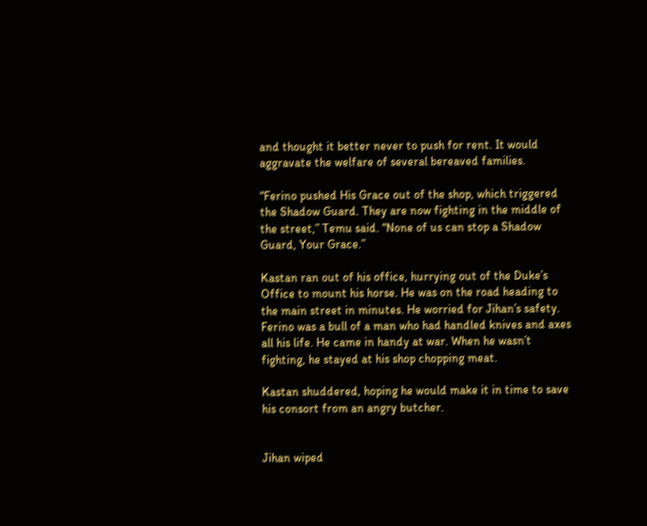and thought it better never to push for rent. It would aggravate the welfare of several bereaved families.

“Ferino pushed His Grace out of the shop, which triggered the Shadow Guard. They are now fighting in the middle of the street,” Temu said. “None of us can stop a Shadow Guard, Your Grace.”

Kastan ran out of his office, hurrying out of the Duke’s Office to mount his horse. He was on the road heading to the main street in minutes. He worried for Jihan’s safety. Ferino was a bull of a man who had handled knives and axes all his life. He came in handy at war. When he wasn’t fighting, he stayed at his shop chopping meat.

Kastan shuddered, hoping he would make it in time to save his consort from an angry butcher.


Jihan wiped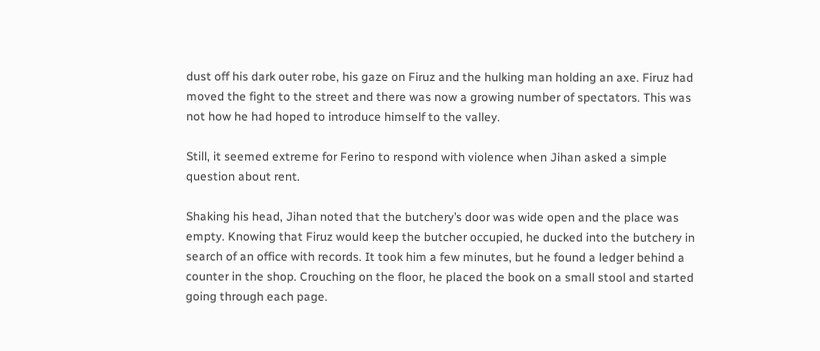dust off his dark outer robe, his gaze on Firuz and the hulking man holding an axe. Firuz had moved the fight to the street and there was now a growing number of spectators. This was not how he had hoped to introduce himself to the valley.

Still, it seemed extreme for Ferino to respond with violence when Jihan asked a simple question about rent.

Shaking his head, Jihan noted that the butchery’s door was wide open and the place was empty. Knowing that Firuz would keep the butcher occupied, he ducked into the butchery in search of an office with records. It took him a few minutes, but he found a ledger behind a counter in the shop. Crouching on the floor, he placed the book on a small stool and started going through each page.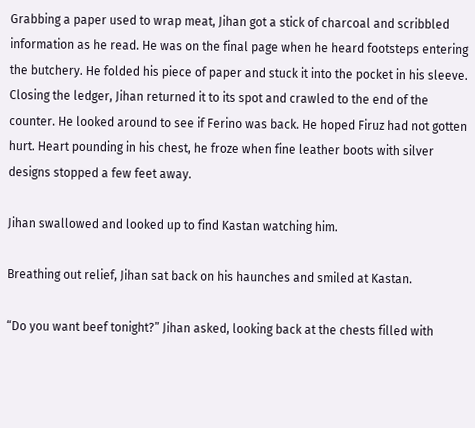Grabbing a paper used to wrap meat, Jihan got a stick of charcoal and scribbled information as he read. He was on the final page when he heard footsteps entering the butchery. He folded his piece of paper and stuck it into the pocket in his sleeve. Closing the ledger, Jihan returned it to its spot and crawled to the end of the counter. He looked around to see if Ferino was back. He hoped Firuz had not gotten hurt. Heart pounding in his chest, he froze when fine leather boots with silver designs stopped a few feet away.

Jihan swallowed and looked up to find Kastan watching him.

Breathing out relief, Jihan sat back on his haunches and smiled at Kastan.

“Do you want beef tonight?” Jihan asked, looking back at the chests filled with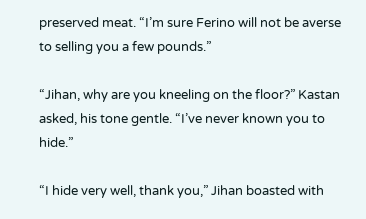preserved meat. “I’m sure Ferino will not be averse to selling you a few pounds.”

“Jihan, why are you kneeling on the floor?” Kastan asked, his tone gentle. “I’ve never known you to hide.”

“I hide very well, thank you,” Jihan boasted with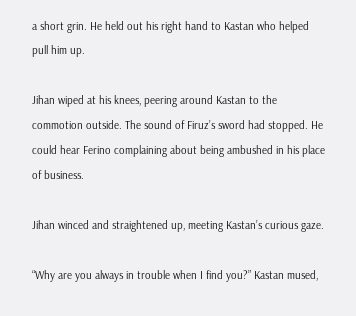a short grin. He held out his right hand to Kastan who helped pull him up.

Jihan wiped at his knees, peering around Kastan to the commotion outside. The sound of Firuz’s sword had stopped. He could hear Ferino complaining about being ambushed in his place of business.

Jihan winced and straightened up, meeting Kastan’s curious gaze.

“Why are you always in trouble when I find you?” Kastan mused,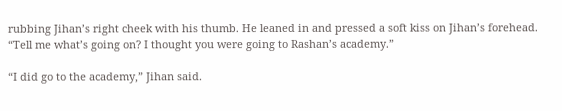rubbing Jihan’s right cheek with his thumb. He leaned in and pressed a soft kiss on Jihan’s forehead. “Tell me what’s going on? I thought you were going to Rashan’s academy.”

“I did go to the academy,” Jihan said.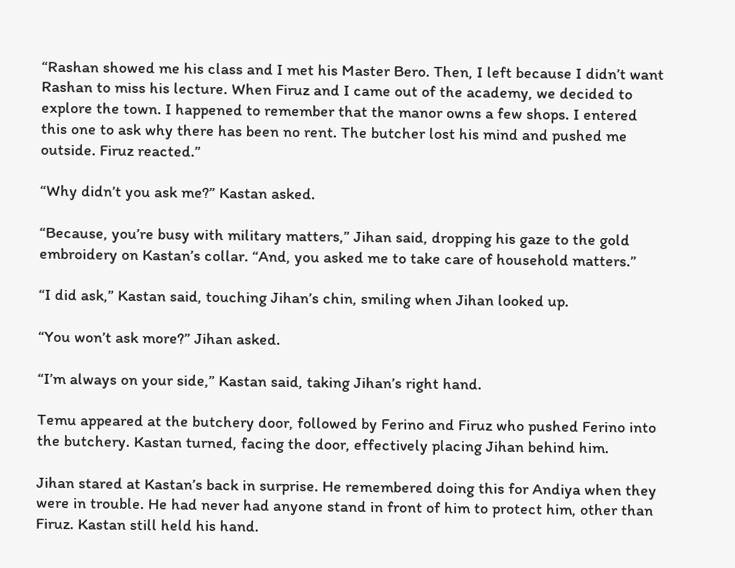“Rashan showed me his class and I met his Master Bero. Then, I left because I didn’t want Rashan to miss his lecture. When Firuz and I came out of the academy, we decided to explore the town. I happened to remember that the manor owns a few shops. I entered this one to ask why there has been no rent. The butcher lost his mind and pushed me outside. Firuz reacted.”

“Why didn’t you ask me?” Kastan asked.

“Because, you’re busy with military matters,” Jihan said, dropping his gaze to the gold embroidery on Kastan’s collar. “And, you asked me to take care of household matters.”

“I did ask,” Kastan said, touching Jihan’s chin, smiling when Jihan looked up.

“You won’t ask more?” Jihan asked.

“I’m always on your side,” Kastan said, taking Jihan’s right hand.

Temu appeared at the butchery door, followed by Ferino and Firuz who pushed Ferino into the butchery. Kastan turned, facing the door, effectively placing Jihan behind him.

Jihan stared at Kastan’s back in surprise. He remembered doing this for Andiya when they were in trouble. He had never had anyone stand in front of him to protect him, other than Firuz. Kastan still held his hand.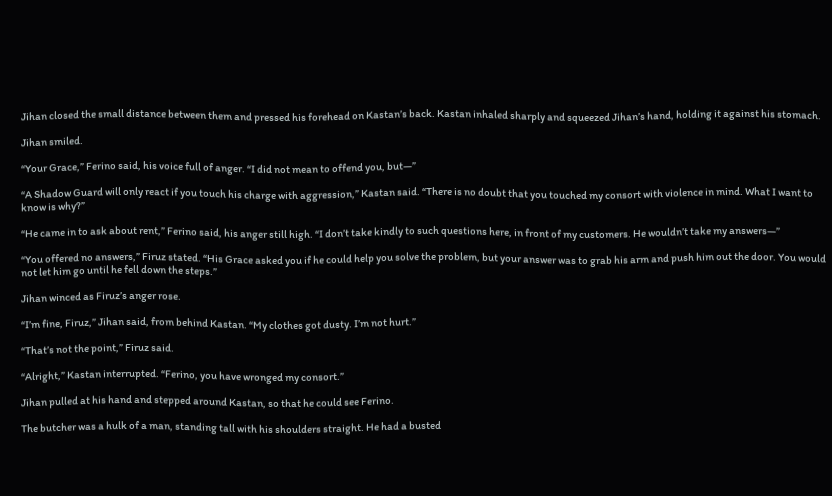Jihan closed the small distance between them and pressed his forehead on Kastan’s back. Kastan inhaled sharply and squeezed Jihan’s hand, holding it against his stomach.

Jihan smiled.

“Your Grace,” Ferino said, his voice full of anger. “I did not mean to offend you, but—”

“A Shadow Guard will only react if you touch his charge with aggression,” Kastan said. “There is no doubt that you touched my consort with violence in mind. What I want to know is why?”

“He came in to ask about rent,” Ferino said, his anger still high. “I don’t take kindly to such questions here, in front of my customers. He wouldn’t take my answers—”

“You offered no answers,” Firuz stated. “His Grace asked you if he could help you solve the problem, but your answer was to grab his arm and push him out the door. You would not let him go until he fell down the steps.”

Jihan winced as Firuz’s anger rose.

“I’m fine, Firuz,” Jihan said, from behind Kastan. “My clothes got dusty. I’m not hurt.”

“That’s not the point,” Firuz said.

“Alright,” Kastan interrupted. “Ferino, you have wronged my consort.”

Jihan pulled at his hand and stepped around Kastan, so that he could see Ferino.

The butcher was a hulk of a man, standing tall with his shoulders straight. He had a busted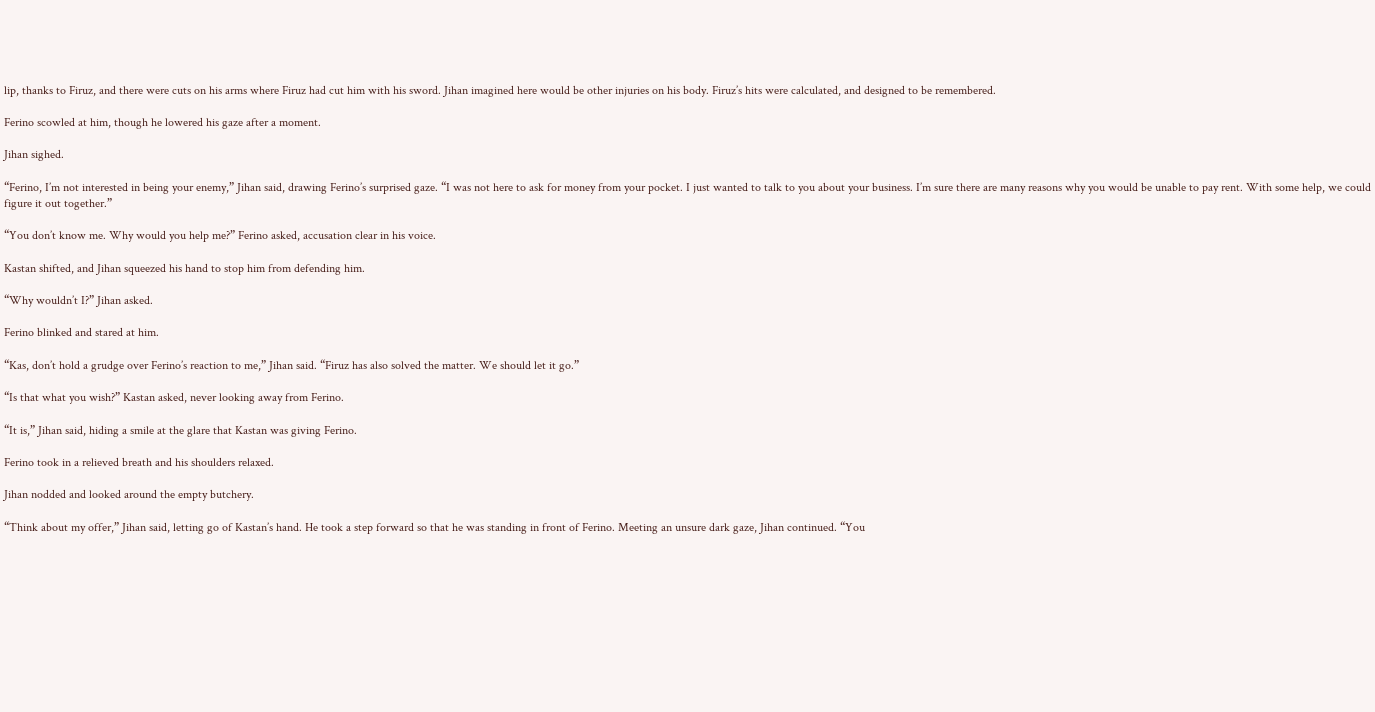lip, thanks to Firuz, and there were cuts on his arms where Firuz had cut him with his sword. Jihan imagined here would be other injuries on his body. Firuz’s hits were calculated, and designed to be remembered.

Ferino scowled at him, though he lowered his gaze after a moment.

Jihan sighed.

“Ferino, I’m not interested in being your enemy,” Jihan said, drawing Ferino’s surprised gaze. “I was not here to ask for money from your pocket. I just wanted to talk to you about your business. I’m sure there are many reasons why you would be unable to pay rent. With some help, we could figure it out together.”

“You don’t know me. Why would you help me?” Ferino asked, accusation clear in his voice.

Kastan shifted, and Jihan squeezed his hand to stop him from defending him.

“Why wouldn’t I?” Jihan asked.

Ferino blinked and stared at him.

“Kas, don’t hold a grudge over Ferino’s reaction to me,” Jihan said. “Firuz has also solved the matter. We should let it go.”

“Is that what you wish?” Kastan asked, never looking away from Ferino.

“It is,” Jihan said, hiding a smile at the glare that Kastan was giving Ferino.

Ferino took in a relieved breath and his shoulders relaxed.

Jihan nodded and looked around the empty butchery.

“Think about my offer,” Jihan said, letting go of Kastan’s hand. He took a step forward so that he was standing in front of Ferino. Meeting an unsure dark gaze, Jihan continued. “You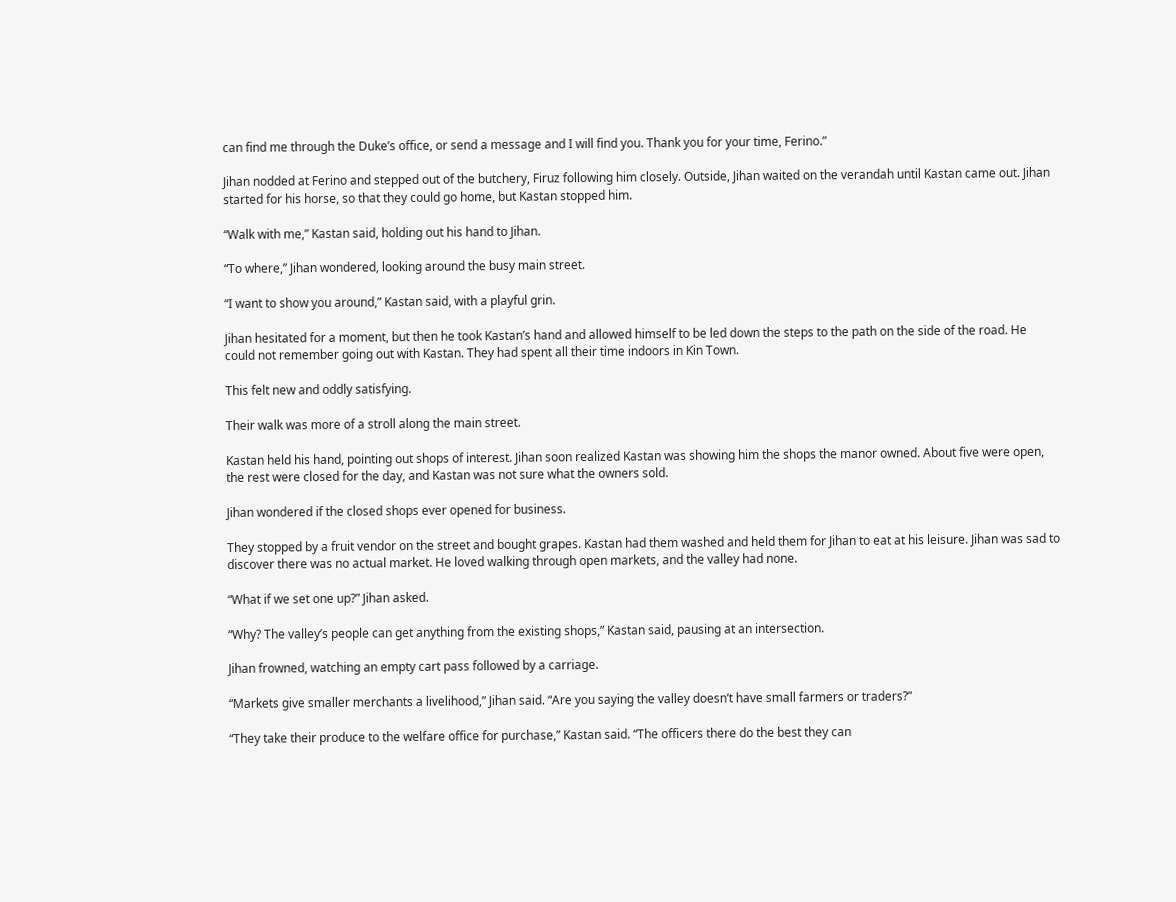can find me through the Duke’s office, or send a message and I will find you. Thank you for your time, Ferino.”

Jihan nodded at Ferino and stepped out of the butchery, Firuz following him closely. Outside, Jihan waited on the verandah until Kastan came out. Jihan started for his horse, so that they could go home, but Kastan stopped him.

“Walk with me,” Kastan said, holding out his hand to Jihan.

“To where,” Jihan wondered, looking around the busy main street.

“I want to show you around,” Kastan said, with a playful grin.

Jihan hesitated for a moment, but then he took Kastan’s hand and allowed himself to be led down the steps to the path on the side of the road. He could not remember going out with Kastan. They had spent all their time indoors in Kin Town.

This felt new and oddly satisfying.

Their walk was more of a stroll along the main street.

Kastan held his hand, pointing out shops of interest. Jihan soon realized Kastan was showing him the shops the manor owned. About five were open, the rest were closed for the day, and Kastan was not sure what the owners sold.

Jihan wondered if the closed shops ever opened for business.

They stopped by a fruit vendor on the street and bought grapes. Kastan had them washed and held them for Jihan to eat at his leisure. Jihan was sad to discover there was no actual market. He loved walking through open markets, and the valley had none.

“What if we set one up?” Jihan asked.

“Why? The valley’s people can get anything from the existing shops,” Kastan said, pausing at an intersection.

Jihan frowned, watching an empty cart pass followed by a carriage.

“Markets give smaller merchants a livelihood,” Jihan said. “Are you saying the valley doesn’t have small farmers or traders?”

“They take their produce to the welfare office for purchase,” Kastan said. “The officers there do the best they can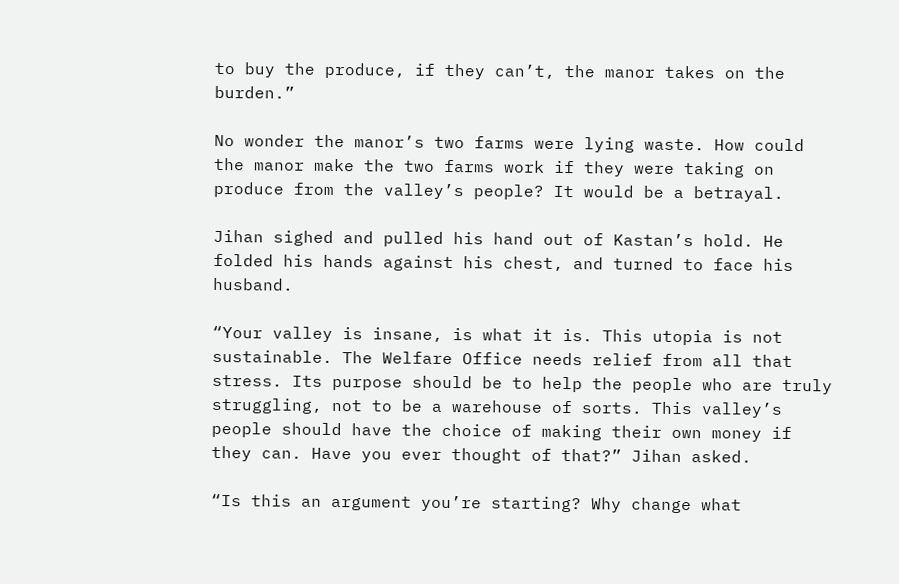to buy the produce, if they can’t, the manor takes on the burden.”

No wonder the manor’s two farms were lying waste. How could the manor make the two farms work if they were taking on produce from the valley’s people? It would be a betrayal.

Jihan sighed and pulled his hand out of Kastan’s hold. He folded his hands against his chest, and turned to face his husband.

“Your valley is insane, is what it is. This utopia is not sustainable. The Welfare Office needs relief from all that stress. Its purpose should be to help the people who are truly struggling, not to be a warehouse of sorts. This valley’s people should have the choice of making their own money if they can. Have you ever thought of that?” Jihan asked.

“Is this an argument you’re starting? Why change what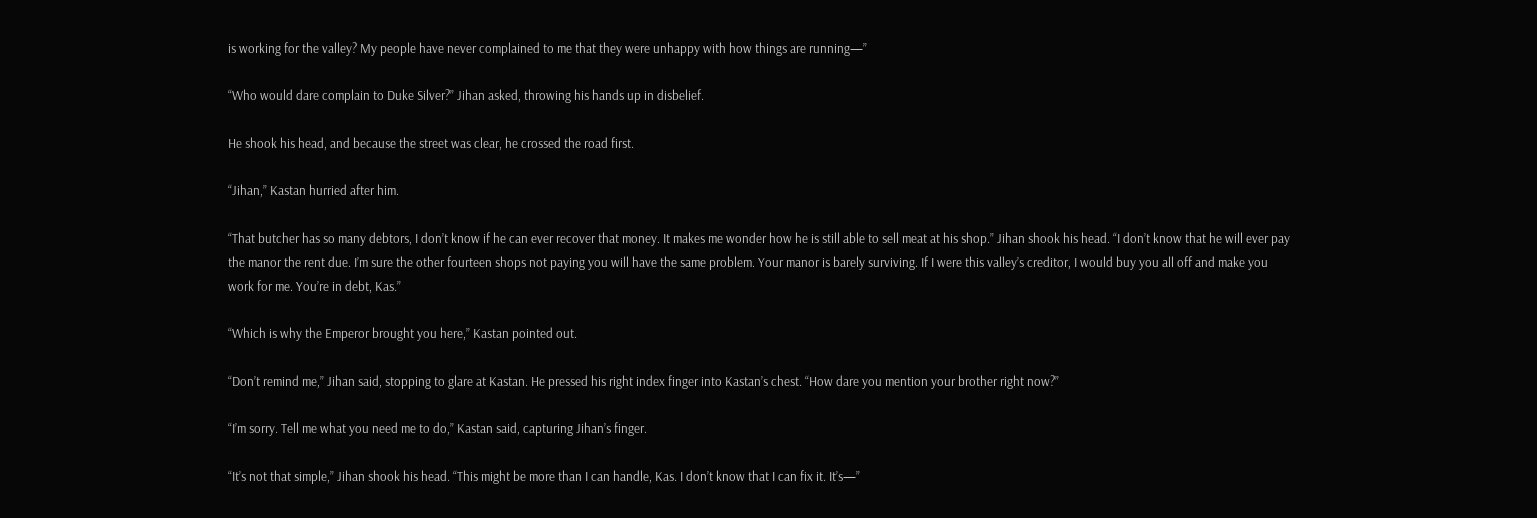is working for the valley? My people have never complained to me that they were unhappy with how things are running—”

“Who would dare complain to Duke Silver?” Jihan asked, throwing his hands up in disbelief.

He shook his head, and because the street was clear, he crossed the road first.

“Jihan,” Kastan hurried after him.

“That butcher has so many debtors, I don’t know if he can ever recover that money. It makes me wonder how he is still able to sell meat at his shop.” Jihan shook his head. “I don’t know that he will ever pay the manor the rent due. I’m sure the other fourteen shops not paying you will have the same problem. Your manor is barely surviving. If I were this valley’s creditor, I would buy you all off and make you work for me. You’re in debt, Kas.”

“Which is why the Emperor brought you here,” Kastan pointed out.

“Don’t remind me,” Jihan said, stopping to glare at Kastan. He pressed his right index finger into Kastan’s chest. “How dare you mention your brother right now?”

“I’m sorry. Tell me what you need me to do,” Kastan said, capturing Jihan’s finger.

“It’s not that simple,” Jihan shook his head. “This might be more than I can handle, Kas. I don’t know that I can fix it. It’s—”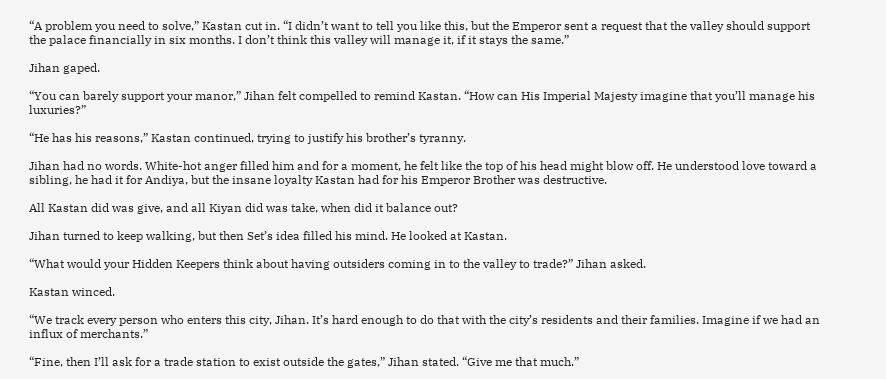“A problem you need to solve,” Kastan cut in. “I didn’t want to tell you like this, but the Emperor sent a request that the valley should support the palace financially in six months. I don’t think this valley will manage it, if it stays the same.”

Jihan gaped.

“You can barely support your manor,” Jihan felt compelled to remind Kastan. “How can His Imperial Majesty imagine that you’ll manage his luxuries?”

“He has his reasons,” Kastan continued, trying to justify his brother’s tyranny.

Jihan had no words. White-hot anger filled him and for a moment, he felt like the top of his head might blow off. He understood love toward a sibling, he had it for Andiya, but the insane loyalty Kastan had for his Emperor Brother was destructive.

All Kastan did was give, and all Kiyan did was take, when did it balance out?

Jihan turned to keep walking, but then Set’s idea filled his mind. He looked at Kastan.

“What would your Hidden Keepers think about having outsiders coming in to the valley to trade?” Jihan asked.

Kastan winced.

“We track every person who enters this city, Jihan. It’s hard enough to do that with the city’s residents and their families. Imagine if we had an influx of merchants.”

“Fine, then I’ll ask for a trade station to exist outside the gates,” Jihan stated. “Give me that much.”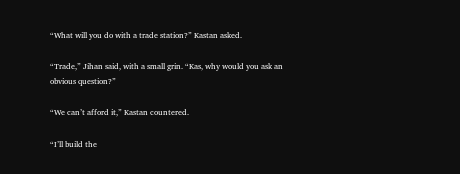“What will you do with a trade station?” Kastan asked.

“Trade,” Jihan said, with a small grin. “Kas, why would you ask an obvious question?”

“We can’t afford it,” Kastan countered.

“I’ll build the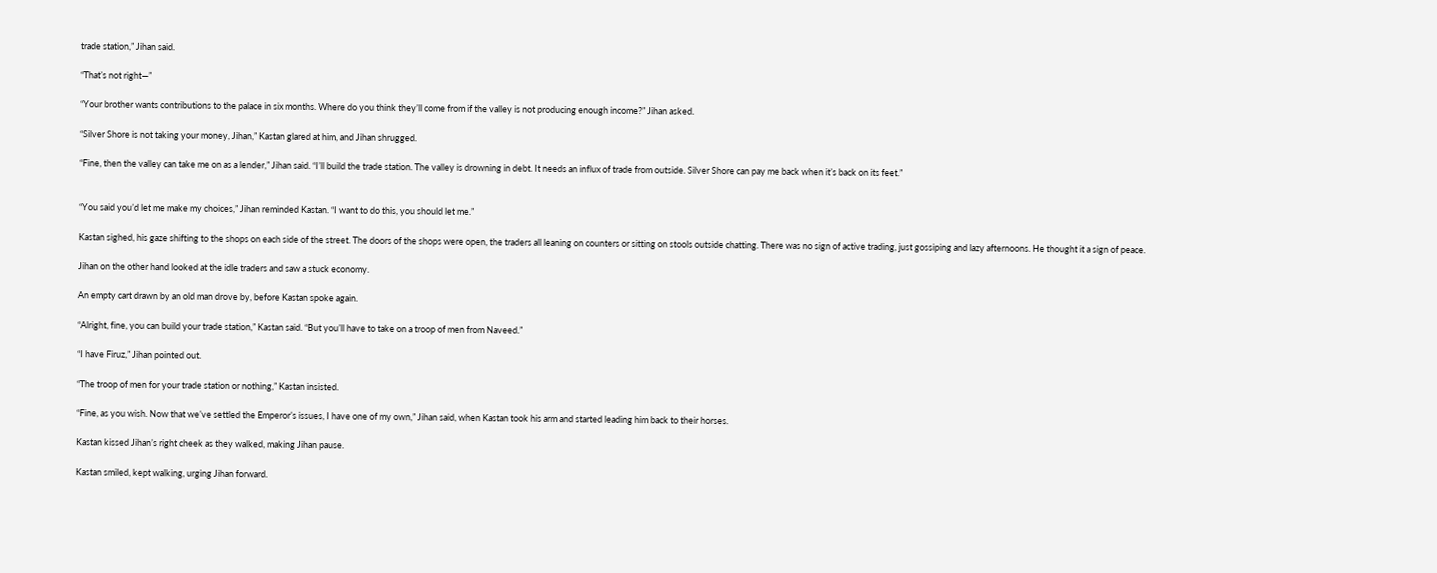trade station,” Jihan said.

“That’s not right—”

“Your brother wants contributions to the palace in six months. Where do you think they’ll come from if the valley is not producing enough income?” Jihan asked.

“Silver Shore is not taking your money, Jihan,” Kastan glared at him, and Jihan shrugged.

“Fine, then the valley can take me on as a lender,” Jihan said. “I’ll build the trade station. The valley is drowning in debt. It needs an influx of trade from outside. Silver Shore can pay me back when it’s back on its feet.”


“You said you’d let me make my choices,” Jihan reminded Kastan. “I want to do this, you should let me.”

Kastan sighed, his gaze shifting to the shops on each side of the street. The doors of the shops were open, the traders all leaning on counters or sitting on stools outside chatting. There was no sign of active trading, just gossiping and lazy afternoons. He thought it a sign of peace.

Jihan on the other hand looked at the idle traders and saw a stuck economy.

An empty cart drawn by an old man drove by, before Kastan spoke again.

“Alright, fine, you can build your trade station,” Kastan said. “But you’ll have to take on a troop of men from Naveed.”

“I have Firuz,” Jihan pointed out.

“The troop of men for your trade station or nothing,” Kastan insisted.

“Fine, as you wish. Now that we’ve settled the Emperor’s issues, I have one of my own,” Jihan said, when Kastan took his arm and started leading him back to their horses.

Kastan kissed Jihan’s right cheek as they walked, making Jihan pause.

Kastan smiled, kept walking, urging Jihan forward.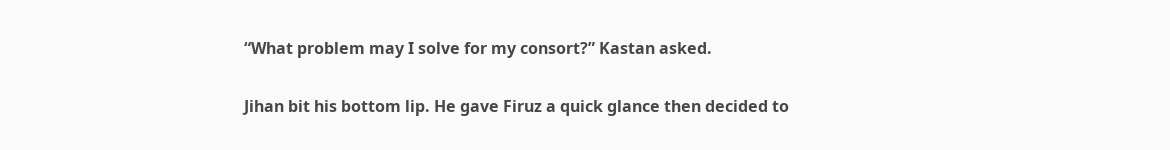“What problem may I solve for my consort?” Kastan asked.

Jihan bit his bottom lip. He gave Firuz a quick glance then decided to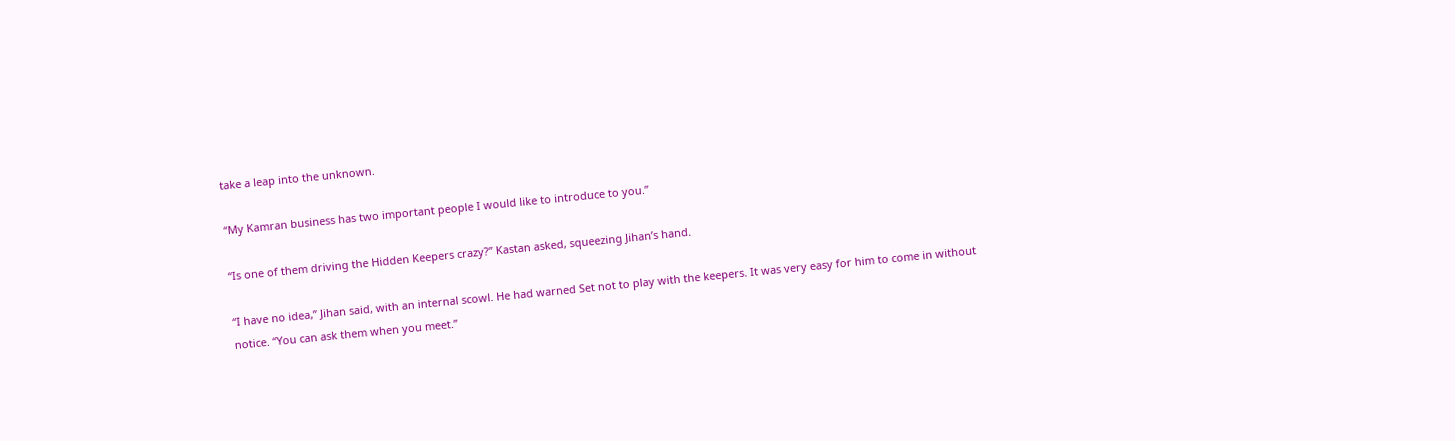take a leap into the unknown.

“My Kamran business has two important people I would like to introduce to you.”

“Is one of them driving the Hidden Keepers crazy?” Kastan asked, squeezing Jihan’s hand.

“I have no idea,” Jihan said, with an internal scowl. He had warned Set not to play with the keepers. It was very easy for him to come in without notice. “You can ask them when you meet.”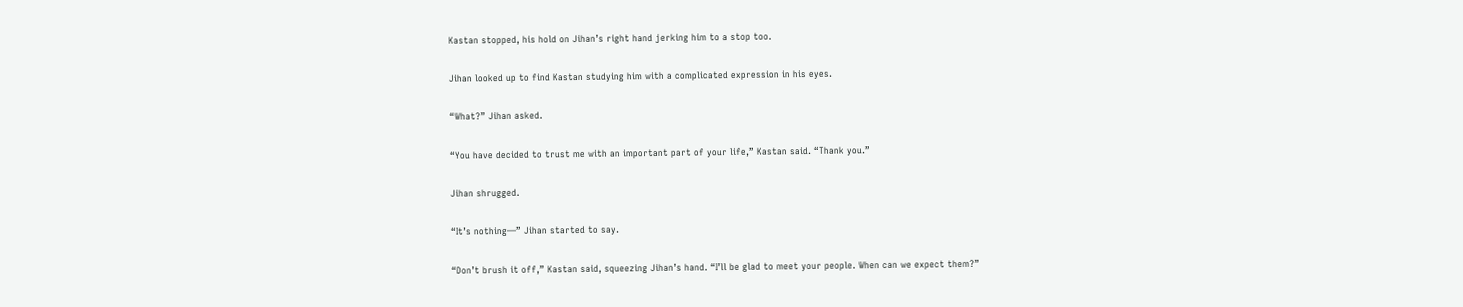Kastan stopped, his hold on Jihan’s right hand jerking him to a stop too.

Jihan looked up to find Kastan studying him with a complicated expression in his eyes.

“What?” Jihan asked.

“You have decided to trust me with an important part of your life,” Kastan said. “Thank you.”

Jihan shrugged.

“It’s nothing—” Jihan started to say.

“Don’t brush it off,” Kastan said, squeezing Jihan’s hand. “I’ll be glad to meet your people. When can we expect them?”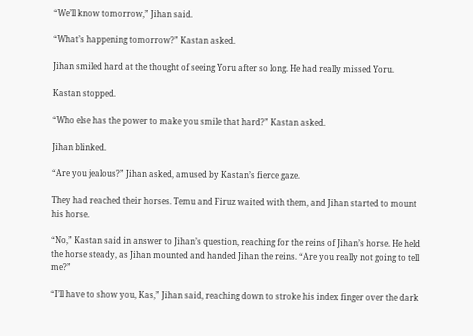“We’ll know tomorrow,” Jihan said.

“What’s happening tomorrow?” Kastan asked.

Jihan smiled hard at the thought of seeing Yoru after so long. He had really missed Yoru.

Kastan stopped.

“Who else has the power to make you smile that hard?” Kastan asked.

Jihan blinked.

“Are you jealous?” Jihan asked, amused by Kastan’s fierce gaze.

They had reached their horses. Temu and Firuz waited with them, and Jihan started to mount his horse.

“No,” Kastan said in answer to Jihan’s question, reaching for the reins of Jihan’s horse. He held the horse steady, as Jihan mounted and handed Jihan the reins. “Are you really not going to tell me?”

“I’ll have to show you, Kas,” Jihan said, reaching down to stroke his index finger over the dark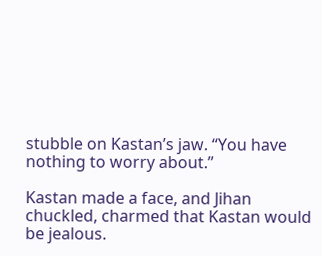stubble on Kastan’s jaw. “You have nothing to worry about.”

Kastan made a face, and Jihan chuckled, charmed that Kastan would be jealous.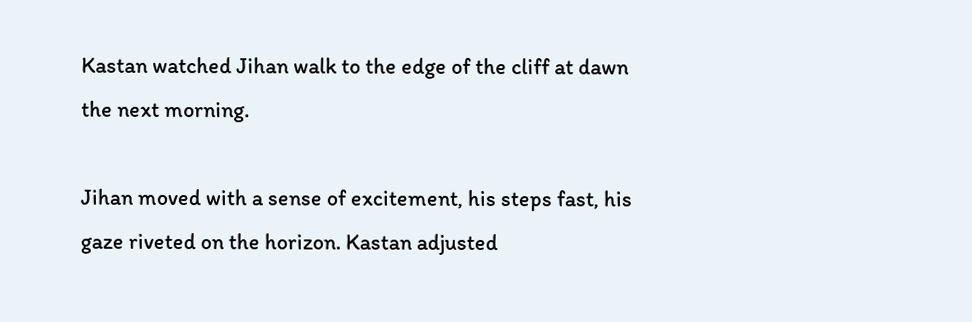Kastan watched Jihan walk to the edge of the cliff at dawn the next morning.

Jihan moved with a sense of excitement, his steps fast, his gaze riveted on the horizon. Kastan adjusted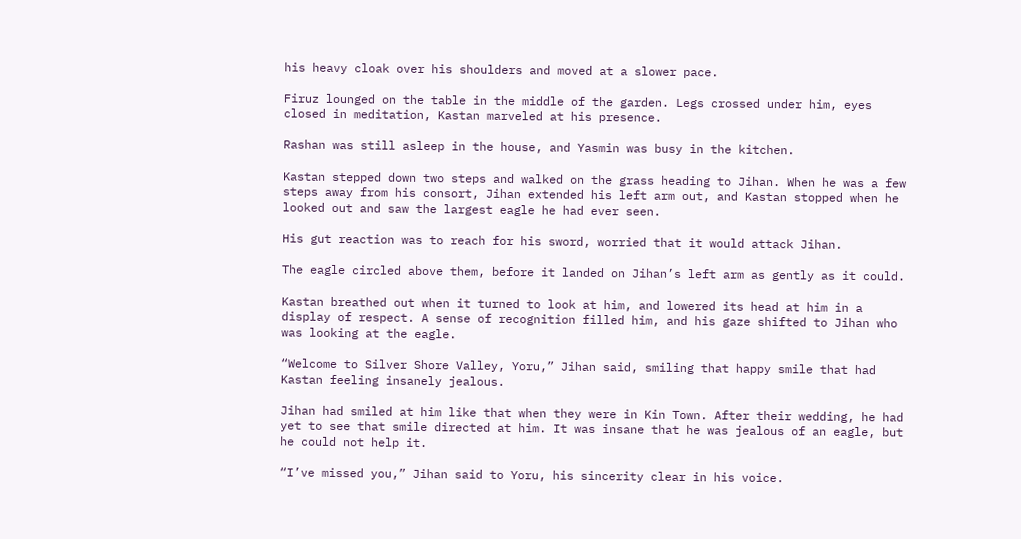his heavy cloak over his shoulders and moved at a slower pace.

Firuz lounged on the table in the middle of the garden. Legs crossed under him, eyes closed in meditation, Kastan marveled at his presence.

Rashan was still asleep in the house, and Yasmin was busy in the kitchen.

Kastan stepped down two steps and walked on the grass heading to Jihan. When he was a few steps away from his consort, Jihan extended his left arm out, and Kastan stopped when he looked out and saw the largest eagle he had ever seen.

His gut reaction was to reach for his sword, worried that it would attack Jihan.

The eagle circled above them, before it landed on Jihan’s left arm as gently as it could.

Kastan breathed out when it turned to look at him, and lowered its head at him in a display of respect. A sense of recognition filled him, and his gaze shifted to Jihan who was looking at the eagle.

“Welcome to Silver Shore Valley, Yoru,” Jihan said, smiling that happy smile that had Kastan feeling insanely jealous.

Jihan had smiled at him like that when they were in Kin Town. After their wedding, he had yet to see that smile directed at him. It was insane that he was jealous of an eagle, but he could not help it.

“I’ve missed you,” Jihan said to Yoru, his sincerity clear in his voice.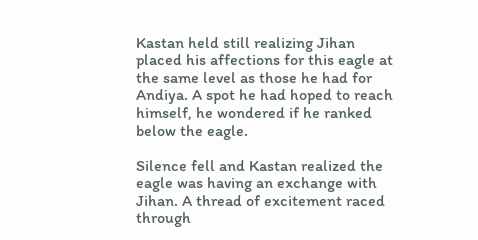Kastan held still realizing Jihan placed his affections for this eagle at the same level as those he had for Andiya. A spot he had hoped to reach himself, he wondered if he ranked below the eagle.

Silence fell and Kastan realized the eagle was having an exchange with Jihan. A thread of excitement raced through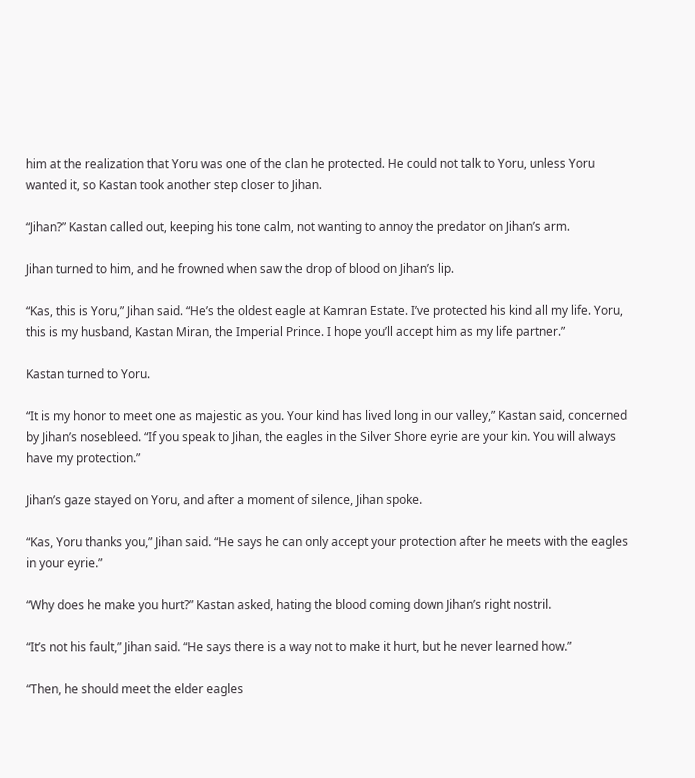him at the realization that Yoru was one of the clan he protected. He could not talk to Yoru, unless Yoru wanted it, so Kastan took another step closer to Jihan.

“Jihan?” Kastan called out, keeping his tone calm, not wanting to annoy the predator on Jihan’s arm.

Jihan turned to him, and he frowned when saw the drop of blood on Jihan’s lip.

“Kas, this is Yoru,” Jihan said. “He’s the oldest eagle at Kamran Estate. I’ve protected his kind all my life. Yoru, this is my husband, Kastan Miran, the Imperial Prince. I hope you’ll accept him as my life partner.”

Kastan turned to Yoru.

“It is my honor to meet one as majestic as you. Your kind has lived long in our valley,” Kastan said, concerned by Jihan’s nosebleed. “If you speak to Jihan, the eagles in the Silver Shore eyrie are your kin. You will always have my protection.”

Jihan’s gaze stayed on Yoru, and after a moment of silence, Jihan spoke.

“Kas, Yoru thanks you,” Jihan said. “He says he can only accept your protection after he meets with the eagles in your eyrie.”

“Why does he make you hurt?” Kastan asked, hating the blood coming down Jihan’s right nostril.

“It’s not his fault,” Jihan said. “He says there is a way not to make it hurt, but he never learned how.”

“Then, he should meet the elder eagles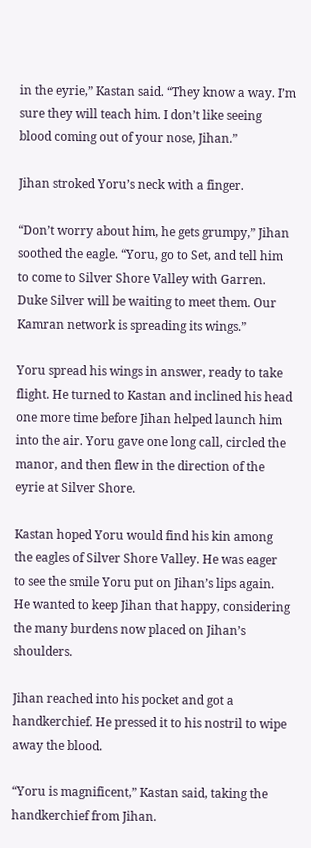in the eyrie,” Kastan said. “They know a way. I’m sure they will teach him. I don’t like seeing blood coming out of your nose, Jihan.”

Jihan stroked Yoru’s neck with a finger.

“Don’t worry about him, he gets grumpy,” Jihan soothed the eagle. “Yoru, go to Set, and tell him to come to Silver Shore Valley with Garren. Duke Silver will be waiting to meet them. Our Kamran network is spreading its wings.”

Yoru spread his wings in answer, ready to take flight. He turned to Kastan and inclined his head one more time before Jihan helped launch him into the air. Yoru gave one long call, circled the manor, and then flew in the direction of the eyrie at Silver Shore.

Kastan hoped Yoru would find his kin among the eagles of Silver Shore Valley. He was eager to see the smile Yoru put on Jihan’s lips again. He wanted to keep Jihan that happy, considering the many burdens now placed on Jihan’s shoulders.

Jihan reached into his pocket and got a handkerchief. He pressed it to his nostril to wipe away the blood.

“Yoru is magnificent,” Kastan said, taking the handkerchief from Jihan.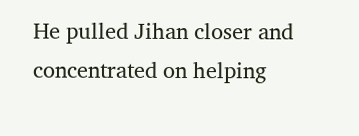He pulled Jihan closer and concentrated on helping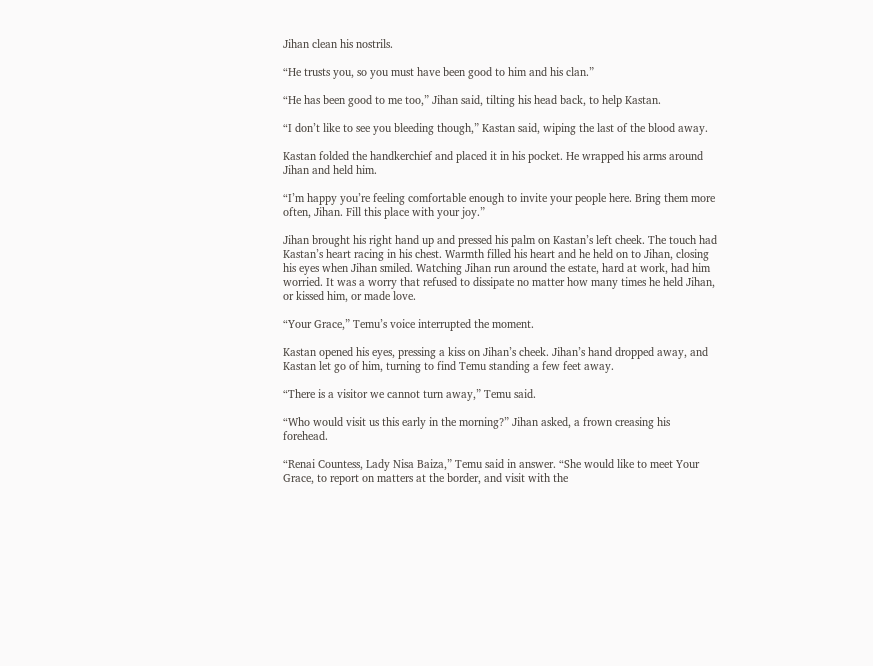Jihan clean his nostrils.

“He trusts you, so you must have been good to him and his clan.”

“He has been good to me too,” Jihan said, tilting his head back, to help Kastan.

“I don’t like to see you bleeding though,” Kastan said, wiping the last of the blood away.

Kastan folded the handkerchief and placed it in his pocket. He wrapped his arms around Jihan and held him.

“I’m happy you’re feeling comfortable enough to invite your people here. Bring them more often, Jihan. Fill this place with your joy.”

Jihan brought his right hand up and pressed his palm on Kastan’s left cheek. The touch had Kastan’s heart racing in his chest. Warmth filled his heart and he held on to Jihan, closing his eyes when Jihan smiled. Watching Jihan run around the estate, hard at work, had him worried. It was a worry that refused to dissipate no matter how many times he held Jihan, or kissed him, or made love.

“Your Grace,” Temu’s voice interrupted the moment.

Kastan opened his eyes, pressing a kiss on Jihan’s cheek. Jihan’s hand dropped away, and Kastan let go of him, turning to find Temu standing a few feet away.

“There is a visitor we cannot turn away,” Temu said.

“Who would visit us this early in the morning?” Jihan asked, a frown creasing his forehead.

“Renai Countess, Lady Nisa Baiza,” Temu said in answer. “She would like to meet Your Grace, to report on matters at the border, and visit with the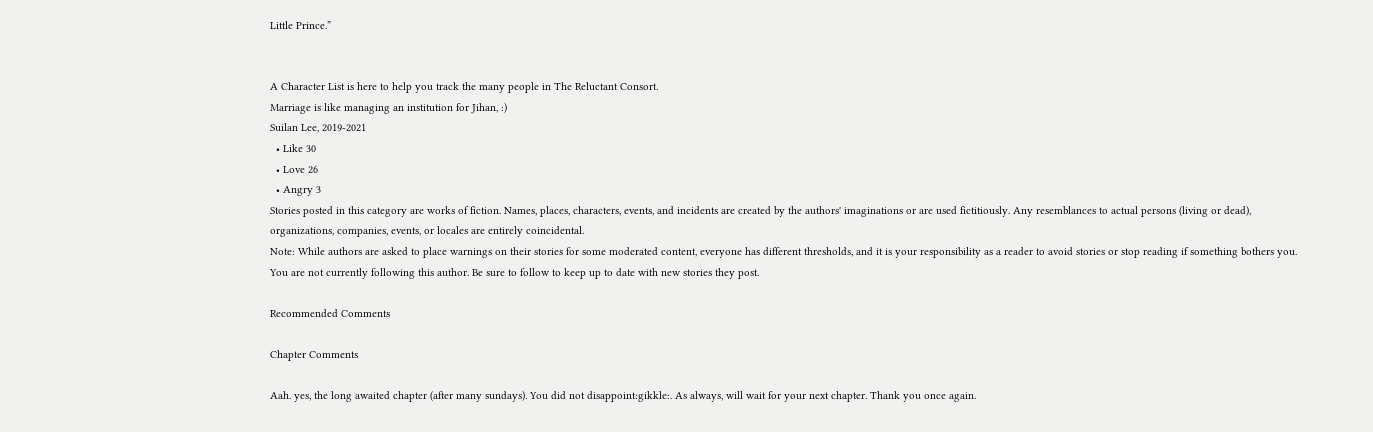Little Prince.”


A Character List is here to help you track the many people in The Reluctant Consort.
Marriage is like managing an institution for Jihan, :)
Suilan Lee, 2019-2021
  • Like 30
  • Love 26
  • Angry 3
Stories posted in this category are works of fiction. Names, places, characters, events, and incidents are created by the authors' imaginations or are used fictitiously. Any resemblances to actual persons (living or dead), organizations, companies, events, or locales are entirely coincidental.
Note: While authors are asked to place warnings on their stories for some moderated content, everyone has different thresholds, and it is your responsibility as a reader to avoid stories or stop reading if something bothers you.
You are not currently following this author. Be sure to follow to keep up to date with new stories they post.

Recommended Comments

Chapter Comments

Aah. yes, the long awaited chapter (after many sundays). You did not disappoint:gikkle:. As always, will wait for your next chapter. Thank you once again.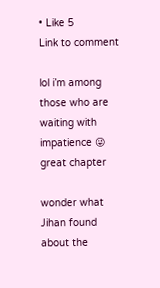• Like 5
Link to comment

lol i’m among those who are waiting with impatience 😜  great chapter

wonder what Jihan found about the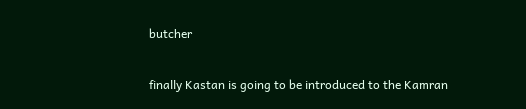butcher

finally Kastan is going to be introduced to the Kamran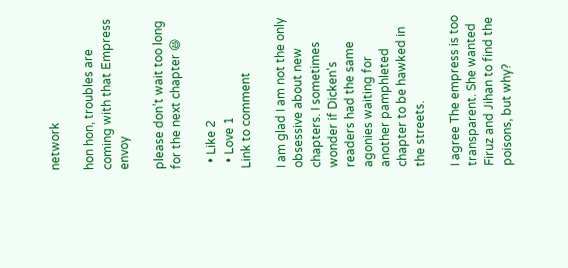network

hon hon, troubles are coming with that Empress envoy

please don’t wait too long for the next chapter 😆

  • Like 2
  • Love 1
Link to comment

I am glad I am not the only obsessive about new chapters. I sometimes wonder if Dicken's readers had the same agonies waiting for another pamphleted chapter to be hawked in the streets.

I agree The empress is too transparent. She wanted Firuz and Jihan to find the poisons, but why?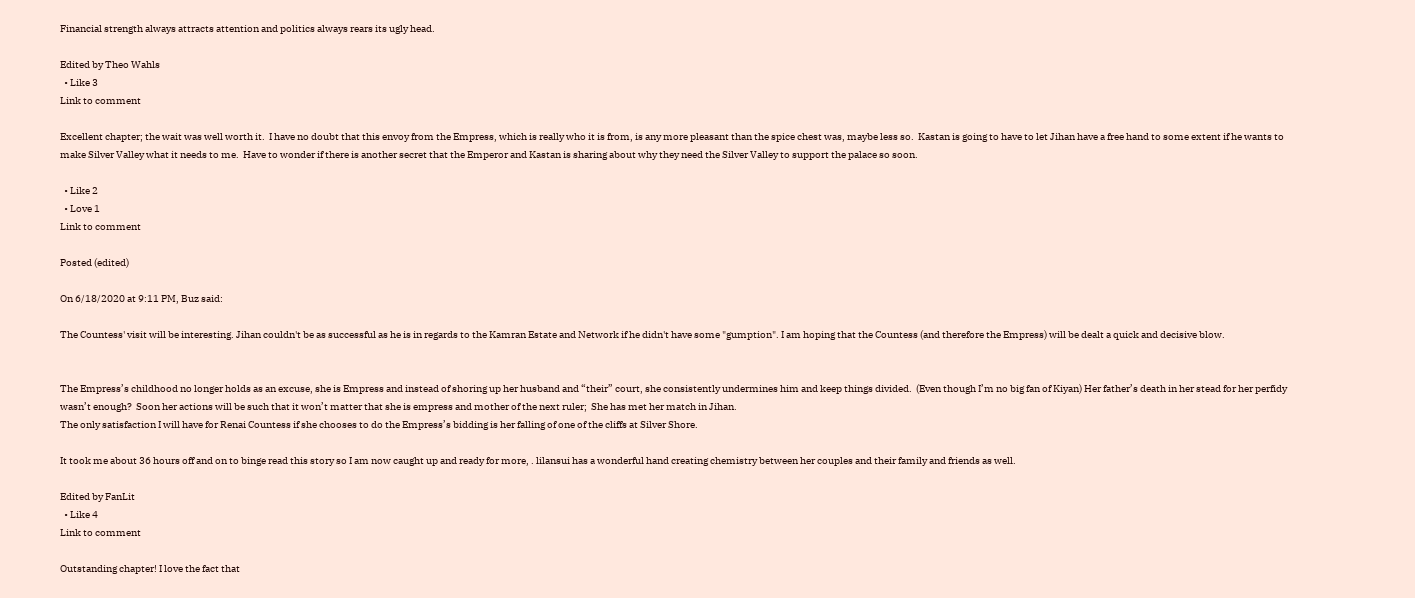Financial strength always attracts attention and politics always rears its ugly head.

Edited by Theo Wahls
  • Like 3
Link to comment

Excellent chapter; the wait was well worth it.  I have no doubt that this envoy from the Empress, which is really who it is from, is any more pleasant than the spice chest was, maybe less so.  Kastan is going to have to let Jihan have a free hand to some extent if he wants to make Silver Valley what it needs to me.  Have to wonder if there is another secret that the Emperor and Kastan is sharing about why they need the Silver Valley to support the palace so soon.

  • Like 2
  • Love 1
Link to comment

Posted (edited)

On 6/18/2020 at 9:11 PM, Buz said:

The Countess' visit will be interesting. Jihan couldn't be as successful as he is in regards to the Kamran Estate and Network if he didn't have some "gumption". I am hoping that the Countess (and therefore the Empress) will be dealt a quick and decisive blow.


The Empress’s childhood no longer holds as an excuse, she is Empress and instead of shoring up her husband and “their” court, she consistently undermines him and keep things divided.  (Even though I’m no big fan of Kiyan) Her father’s death in her stead for her perfidy wasn’t enough?  Soon her actions will be such that it won’t matter that she is empress and mother of the next ruler;  She has met her match in Jihan.
The only satisfaction I will have for Renai Countess if she chooses to do the Empress’s bidding is her falling of one of the cliffs at Silver Shore.

It took me about 36 hours off and on to binge read this story so I am now caught up and ready for more, . lilansui has a wonderful hand creating chemistry between her couples and their family and friends as well.

Edited by FanLit
  • Like 4
Link to comment

Outstanding chapter! I love the fact that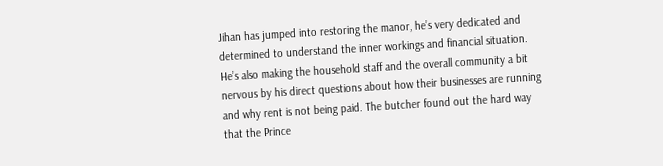Jihan has jumped into restoring the manor, he’s very dedicated and determined to understand the inner workings and financial situation. He’s also making the household staff and the overall community a bit nervous by his direct questions about how their businesses are running and why rent is not being paid. The butcher found out the hard way that the Prince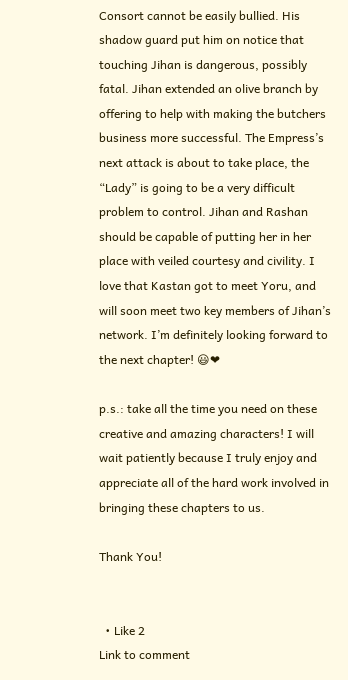Consort cannot be easily bullied. His shadow guard put him on notice that touching Jihan is dangerous, possibly fatal. Jihan extended an olive branch by offering to help with making the butchers business more successful. The Empress’s next attack is about to take place, the “Lady” is going to be a very difficult problem to control. Jihan and Rashan should be capable of putting her in her place with veiled courtesy and civility. I love that Kastan got to meet Yoru, and will soon meet two key members of Jihan’s network. I’m definitely looking forward to the next chapter! 😃❤

p.s.: take all the time you need on these creative and amazing characters! I will wait patiently because I truly enjoy and appreciate all of the hard work involved in bringing these chapters to us.

Thank You!


  • Like 2
Link to comment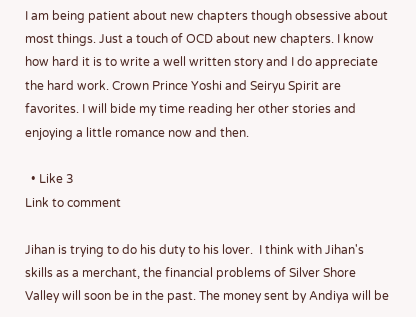I am being patient about new chapters though obsessive about most things. Just a touch of OCD about new chapters. I know how hard it is to write a well written story and I do appreciate the hard work. Crown Prince Yoshi and Seiryu Spirit are favorites. I will bide my time reading her other stories and enjoying a little romance now and then.

  • Like 3
Link to comment

Jihan is trying to do his duty to his lover.  I think with Jihan's skills as a merchant, the financial problems of Silver Shore Valley will soon be in the past. The money sent by Andiya will be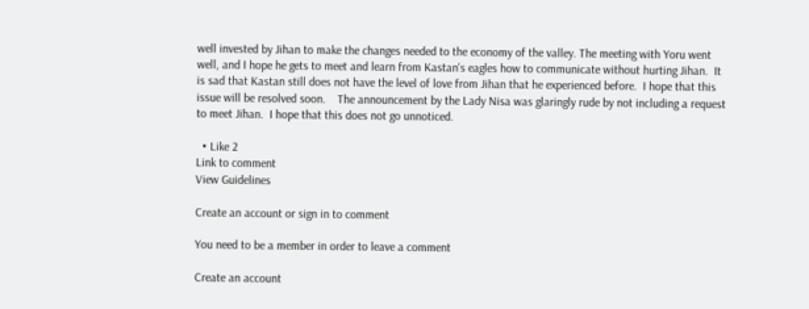well invested by Jihan to make the changes needed to the economy of the valley. The meeting with Yoru went well, and I hope he gets to meet and learn from Kastan's eagles how to communicate without hurting Jihan.  It is sad that Kastan still does not have the level of love from Jihan that he experienced before.  I hope that this issue will be resolved soon.    The announcement by the Lady Nisa was glaringly rude by not including a request to meet Jihan.  I hope that this does not go unnoticed.

  • Like 2
Link to comment
View Guidelines

Create an account or sign in to comment

You need to be a member in order to leave a comment

Create an account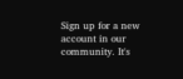Sign up for a new account in our community. It's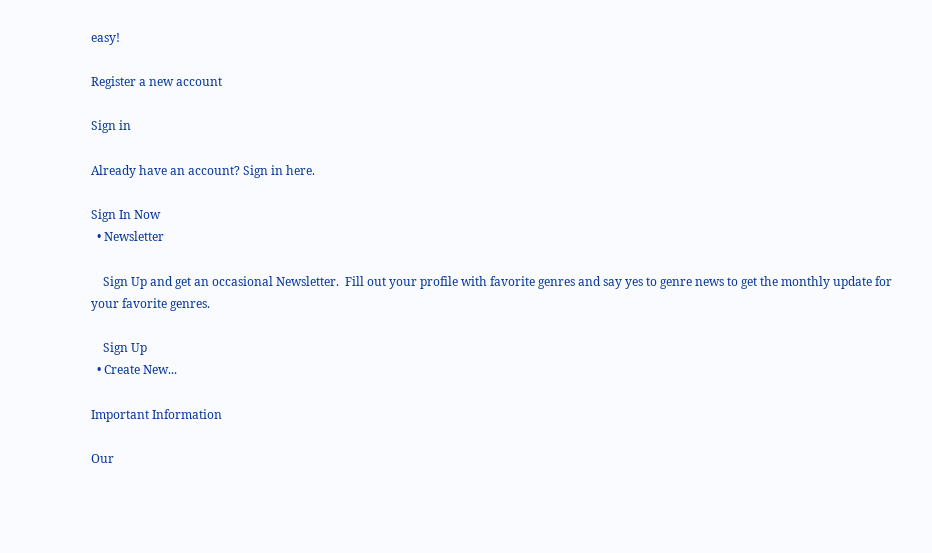easy!

Register a new account

Sign in

Already have an account? Sign in here.

Sign In Now
  • Newsletter

    Sign Up and get an occasional Newsletter.  Fill out your profile with favorite genres and say yes to genre news to get the monthly update for your favorite genres.

    Sign Up
  • Create New...

Important Information

Our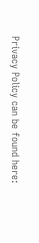Privacy Policy can be found here: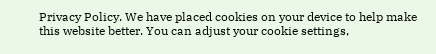Privacy Policy. We have placed cookies on your device to help make this website better. You can adjust your cookie settings,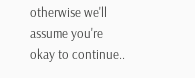otherwise we'll assume you're okay to continue..